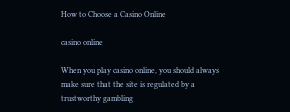How to Choose a Casino Online

casino online

When you play casino online, you should always make sure that the site is regulated by a trustworthy gambling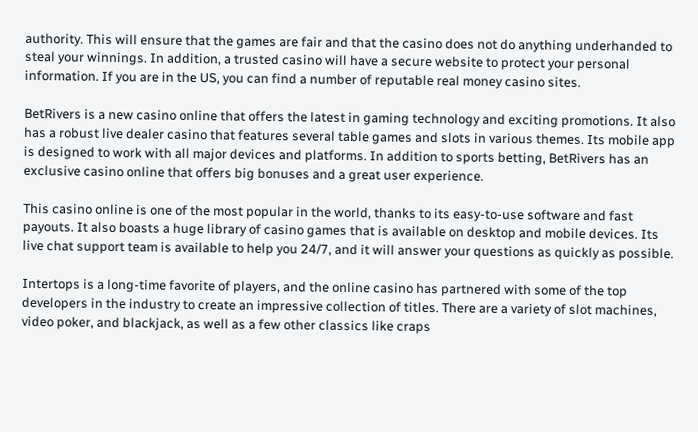authority. This will ensure that the games are fair and that the casino does not do anything underhanded to steal your winnings. In addition, a trusted casino will have a secure website to protect your personal information. If you are in the US, you can find a number of reputable real money casino sites.

BetRivers is a new casino online that offers the latest in gaming technology and exciting promotions. It also has a robust live dealer casino that features several table games and slots in various themes. Its mobile app is designed to work with all major devices and platforms. In addition to sports betting, BetRivers has an exclusive casino online that offers big bonuses and a great user experience.

This casino online is one of the most popular in the world, thanks to its easy-to-use software and fast payouts. It also boasts a huge library of casino games that is available on desktop and mobile devices. Its live chat support team is available to help you 24/7, and it will answer your questions as quickly as possible.

Intertops is a long-time favorite of players, and the online casino has partnered with some of the top developers in the industry to create an impressive collection of titles. There are a variety of slot machines, video poker, and blackjack, as well as a few other classics like craps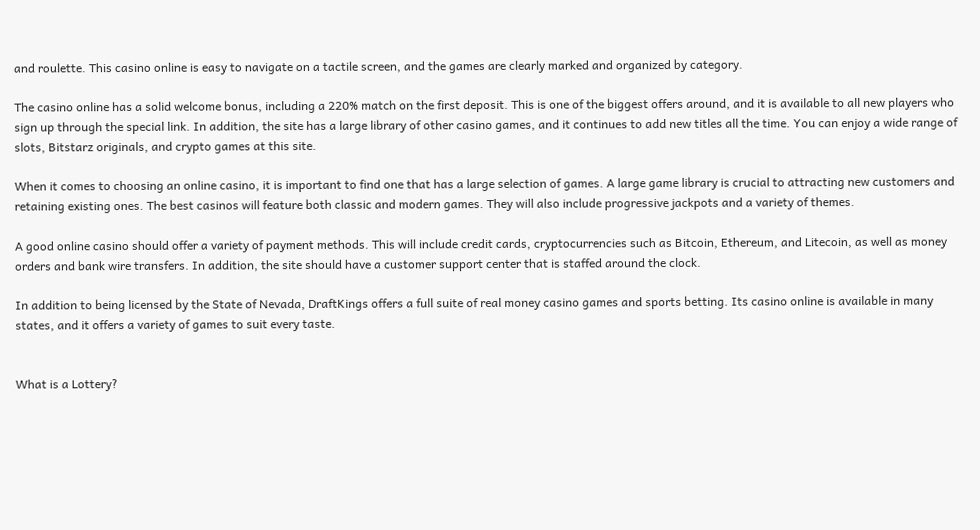and roulette. This casino online is easy to navigate on a tactile screen, and the games are clearly marked and organized by category.

The casino online has a solid welcome bonus, including a 220% match on the first deposit. This is one of the biggest offers around, and it is available to all new players who sign up through the special link. In addition, the site has a large library of other casino games, and it continues to add new titles all the time. You can enjoy a wide range of slots, Bitstarz originals, and crypto games at this site.

When it comes to choosing an online casino, it is important to find one that has a large selection of games. A large game library is crucial to attracting new customers and retaining existing ones. The best casinos will feature both classic and modern games. They will also include progressive jackpots and a variety of themes.

A good online casino should offer a variety of payment methods. This will include credit cards, cryptocurrencies such as Bitcoin, Ethereum, and Litecoin, as well as money orders and bank wire transfers. In addition, the site should have a customer support center that is staffed around the clock.

In addition to being licensed by the State of Nevada, DraftKings offers a full suite of real money casino games and sports betting. Its casino online is available in many states, and it offers a variety of games to suit every taste.


What is a Lottery?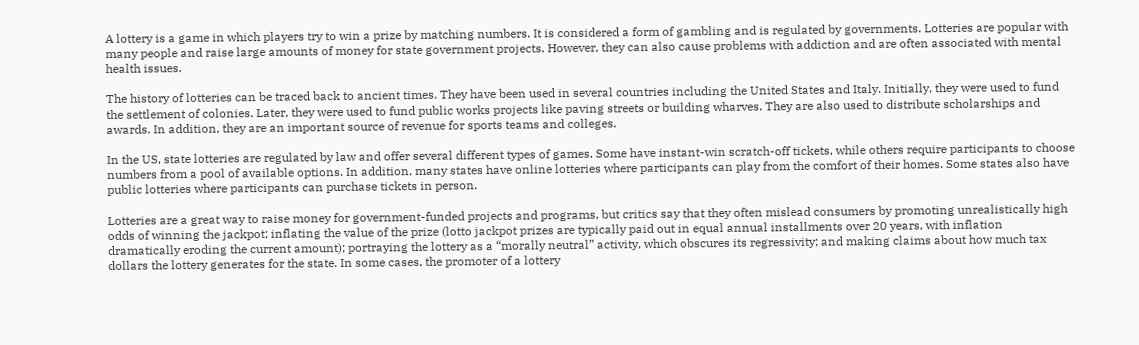A lottery is a game in which players try to win a prize by matching numbers. It is considered a form of gambling and is regulated by governments. Lotteries are popular with many people and raise large amounts of money for state government projects. However, they can also cause problems with addiction and are often associated with mental health issues.

The history of lotteries can be traced back to ancient times. They have been used in several countries including the United States and Italy. Initially, they were used to fund the settlement of colonies. Later, they were used to fund public works projects like paving streets or building wharves. They are also used to distribute scholarships and awards. In addition, they are an important source of revenue for sports teams and colleges.

In the US, state lotteries are regulated by law and offer several different types of games. Some have instant-win scratch-off tickets, while others require participants to choose numbers from a pool of available options. In addition, many states have online lotteries where participants can play from the comfort of their homes. Some states also have public lotteries where participants can purchase tickets in person.

Lotteries are a great way to raise money for government-funded projects and programs, but critics say that they often mislead consumers by promoting unrealistically high odds of winning the jackpot; inflating the value of the prize (lotto jackpot prizes are typically paid out in equal annual installments over 20 years, with inflation dramatically eroding the current amount); portraying the lottery as a “morally neutral” activity, which obscures its regressivity; and making claims about how much tax dollars the lottery generates for the state. In some cases, the promoter of a lottery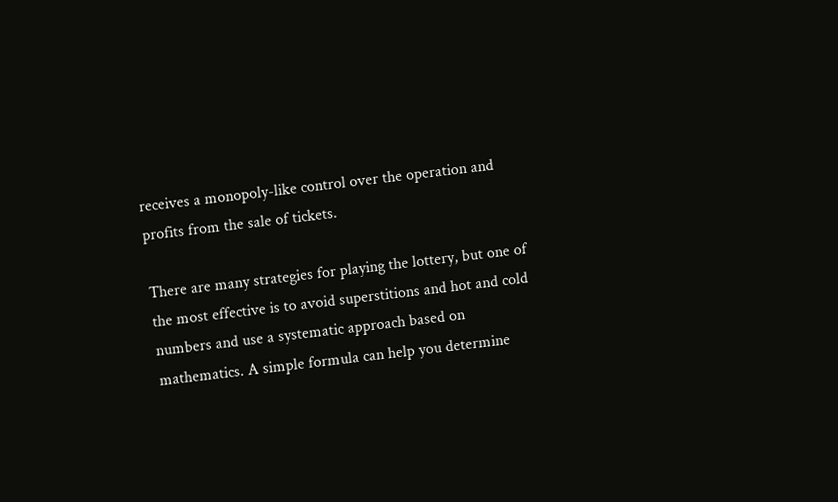receives a monopoly-like control over the operation and profits from the sale of tickets.

There are many strategies for playing the lottery, but one of the most effective is to avoid superstitions and hot and cold numbers and use a systematic approach based on mathematics. A simple formula can help you determine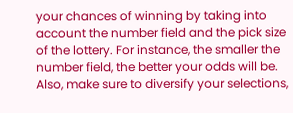your chances of winning by taking into account the number field and the pick size of the lottery. For instance, the smaller the number field, the better your odds will be. Also, make sure to diversify your selections,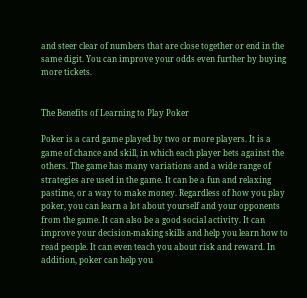and steer clear of numbers that are close together or end in the same digit. You can improve your odds even further by buying more tickets.


The Benefits of Learning to Play Poker

Poker is a card game played by two or more players. It is a game of chance and skill, in which each player bets against the others. The game has many variations and a wide range of strategies are used in the game. It can be a fun and relaxing pastime, or a way to make money. Regardless of how you play poker, you can learn a lot about yourself and your opponents from the game. It can also be a good social activity. It can improve your decision-making skills and help you learn how to read people. It can even teach you about risk and reward. In addition, poker can help you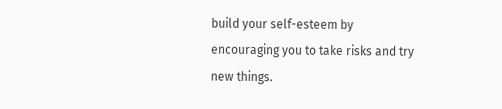build your self-esteem by encouraging you to take risks and try new things.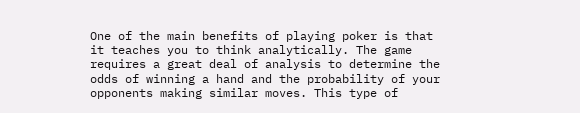One of the main benefits of playing poker is that it teaches you to think analytically. The game requires a great deal of analysis to determine the odds of winning a hand and the probability of your opponents making similar moves. This type of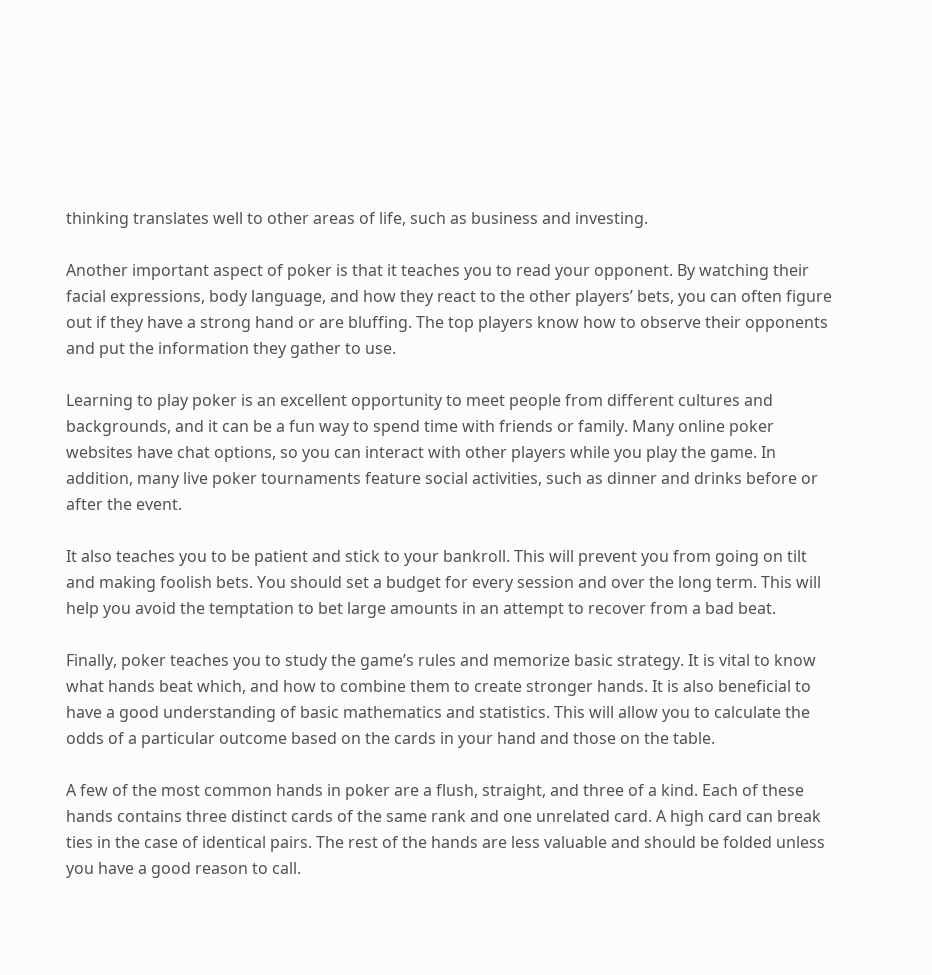thinking translates well to other areas of life, such as business and investing.

Another important aspect of poker is that it teaches you to read your opponent. By watching their facial expressions, body language, and how they react to the other players’ bets, you can often figure out if they have a strong hand or are bluffing. The top players know how to observe their opponents and put the information they gather to use.

Learning to play poker is an excellent opportunity to meet people from different cultures and backgrounds, and it can be a fun way to spend time with friends or family. Many online poker websites have chat options, so you can interact with other players while you play the game. In addition, many live poker tournaments feature social activities, such as dinner and drinks before or after the event.

It also teaches you to be patient and stick to your bankroll. This will prevent you from going on tilt and making foolish bets. You should set a budget for every session and over the long term. This will help you avoid the temptation to bet large amounts in an attempt to recover from a bad beat.

Finally, poker teaches you to study the game’s rules and memorize basic strategy. It is vital to know what hands beat which, and how to combine them to create stronger hands. It is also beneficial to have a good understanding of basic mathematics and statistics. This will allow you to calculate the odds of a particular outcome based on the cards in your hand and those on the table.

A few of the most common hands in poker are a flush, straight, and three of a kind. Each of these hands contains three distinct cards of the same rank and one unrelated card. A high card can break ties in the case of identical pairs. The rest of the hands are less valuable and should be folded unless you have a good reason to call.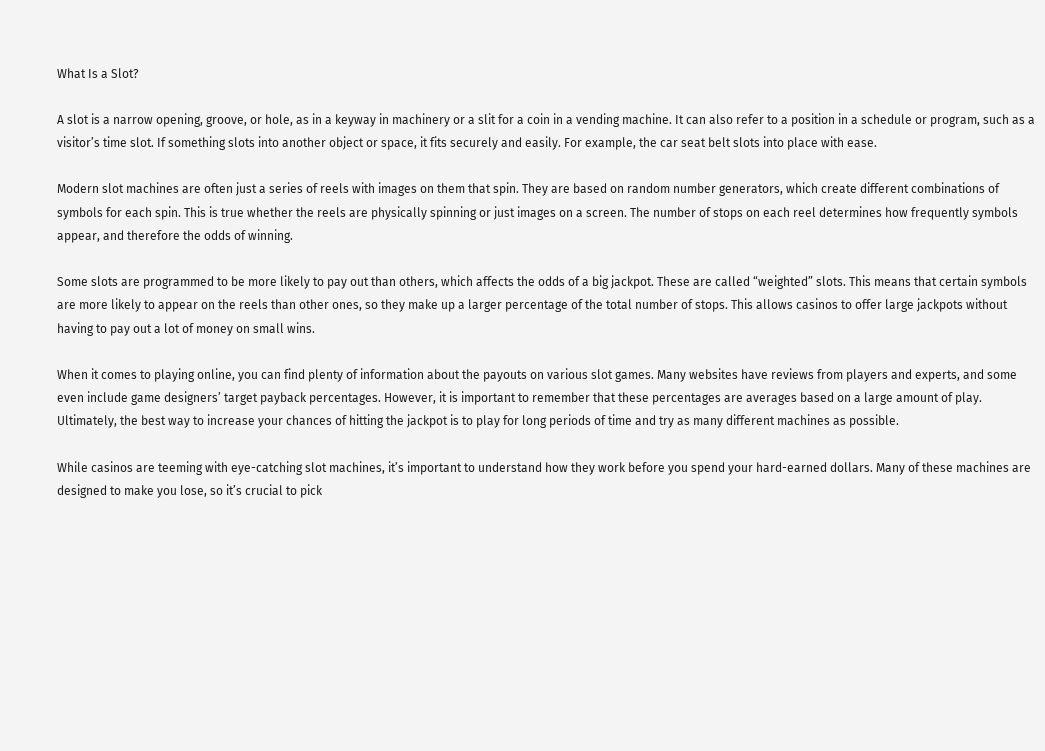What Is a Slot?

A slot is a narrow opening, groove, or hole, as in a keyway in machinery or a slit for a coin in a vending machine. It can also refer to a position in a schedule or program, such as a visitor’s time slot. If something slots into another object or space, it fits securely and easily. For example, the car seat belt slots into place with ease.

Modern slot machines are often just a series of reels with images on them that spin. They are based on random number generators, which create different combinations of symbols for each spin. This is true whether the reels are physically spinning or just images on a screen. The number of stops on each reel determines how frequently symbols appear, and therefore the odds of winning.

Some slots are programmed to be more likely to pay out than others, which affects the odds of a big jackpot. These are called “weighted” slots. This means that certain symbols are more likely to appear on the reels than other ones, so they make up a larger percentage of the total number of stops. This allows casinos to offer large jackpots without having to pay out a lot of money on small wins.

When it comes to playing online, you can find plenty of information about the payouts on various slot games. Many websites have reviews from players and experts, and some even include game designers’ target payback percentages. However, it is important to remember that these percentages are averages based on a large amount of play. Ultimately, the best way to increase your chances of hitting the jackpot is to play for long periods of time and try as many different machines as possible.

While casinos are teeming with eye-catching slot machines, it’s important to understand how they work before you spend your hard-earned dollars. Many of these machines are designed to make you lose, so it’s crucial to pick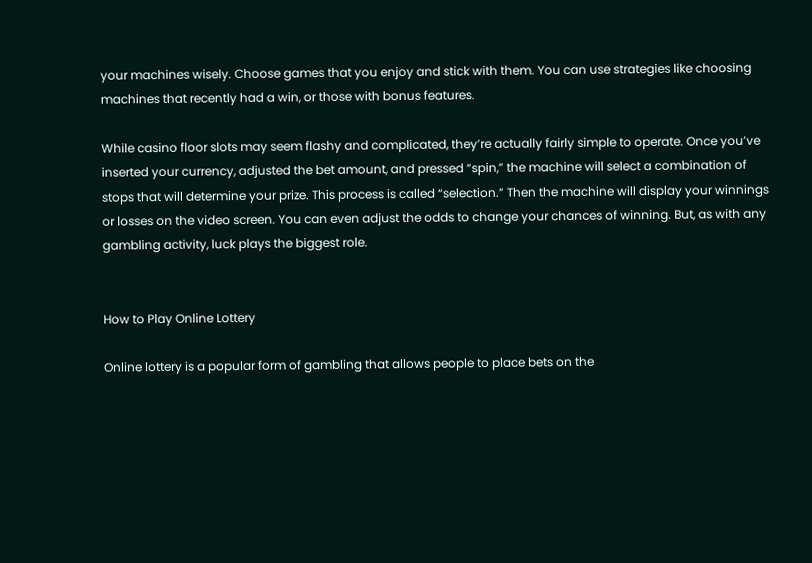your machines wisely. Choose games that you enjoy and stick with them. You can use strategies like choosing machines that recently had a win, or those with bonus features.

While casino floor slots may seem flashy and complicated, they’re actually fairly simple to operate. Once you’ve inserted your currency, adjusted the bet amount, and pressed “spin,” the machine will select a combination of stops that will determine your prize. This process is called “selection.” Then the machine will display your winnings or losses on the video screen. You can even adjust the odds to change your chances of winning. But, as with any gambling activity, luck plays the biggest role.


How to Play Online Lottery

Online lottery is a popular form of gambling that allows people to place bets on the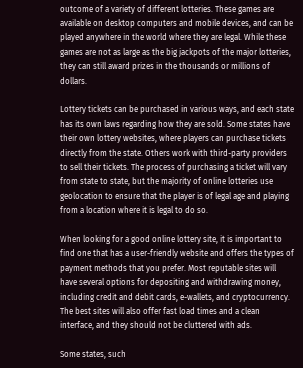outcome of a variety of different lotteries. These games are available on desktop computers and mobile devices, and can be played anywhere in the world where they are legal. While these games are not as large as the big jackpots of the major lotteries, they can still award prizes in the thousands or millions of dollars.

Lottery tickets can be purchased in various ways, and each state has its own laws regarding how they are sold. Some states have their own lottery websites, where players can purchase tickets directly from the state. Others work with third-party providers to sell their tickets. The process of purchasing a ticket will vary from state to state, but the majority of online lotteries use geolocation to ensure that the player is of legal age and playing from a location where it is legal to do so.

When looking for a good online lottery site, it is important to find one that has a user-friendly website and offers the types of payment methods that you prefer. Most reputable sites will have several options for depositing and withdrawing money, including credit and debit cards, e-wallets, and cryptocurrency. The best sites will also offer fast load times and a clean interface, and they should not be cluttered with ads.

Some states, such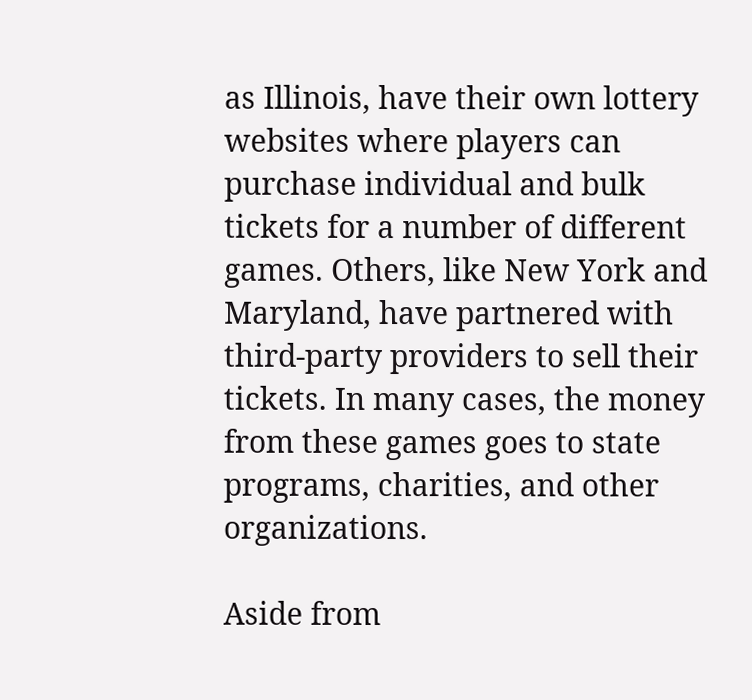as Illinois, have their own lottery websites where players can purchase individual and bulk tickets for a number of different games. Others, like New York and Maryland, have partnered with third-party providers to sell their tickets. In many cases, the money from these games goes to state programs, charities, and other organizations.

Aside from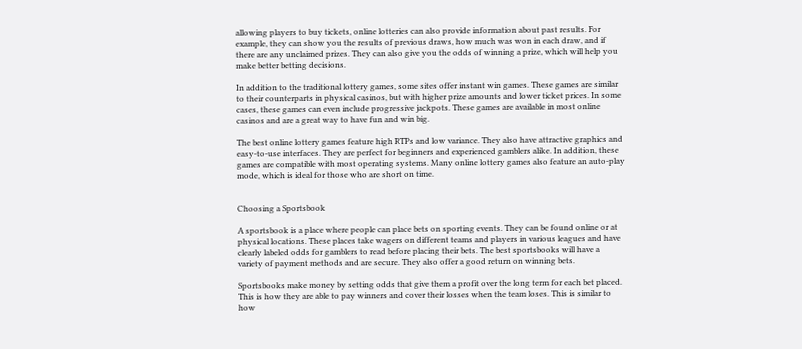allowing players to buy tickets, online lotteries can also provide information about past results. For example, they can show you the results of previous draws, how much was won in each draw, and if there are any unclaimed prizes. They can also give you the odds of winning a prize, which will help you make better betting decisions.

In addition to the traditional lottery games, some sites offer instant win games. These games are similar to their counterparts in physical casinos, but with higher prize amounts and lower ticket prices. In some cases, these games can even include progressive jackpots. These games are available in most online casinos and are a great way to have fun and win big.

The best online lottery games feature high RTPs and low variance. They also have attractive graphics and easy-to-use interfaces. They are perfect for beginners and experienced gamblers alike. In addition, these games are compatible with most operating systems. Many online lottery games also feature an auto-play mode, which is ideal for those who are short on time.


Choosing a Sportsbook

A sportsbook is a place where people can place bets on sporting events. They can be found online or at physical locations. These places take wagers on different teams and players in various leagues and have clearly labeled odds for gamblers to read before placing their bets. The best sportsbooks will have a variety of payment methods and are secure. They also offer a good return on winning bets.

Sportsbooks make money by setting odds that give them a profit over the long term for each bet placed. This is how they are able to pay winners and cover their losses when the team loses. This is similar to how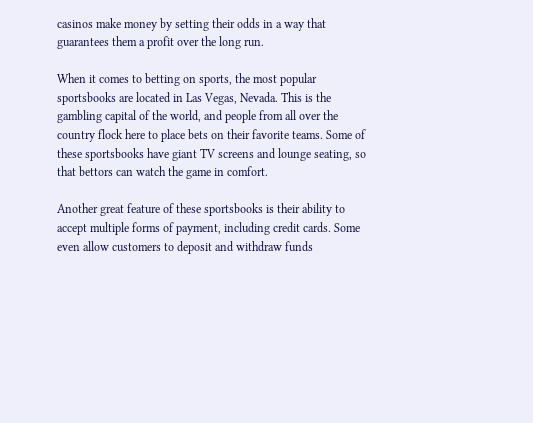casinos make money by setting their odds in a way that guarantees them a profit over the long run.

When it comes to betting on sports, the most popular sportsbooks are located in Las Vegas, Nevada. This is the gambling capital of the world, and people from all over the country flock here to place bets on their favorite teams. Some of these sportsbooks have giant TV screens and lounge seating, so that bettors can watch the game in comfort.

Another great feature of these sportsbooks is their ability to accept multiple forms of payment, including credit cards. Some even allow customers to deposit and withdraw funds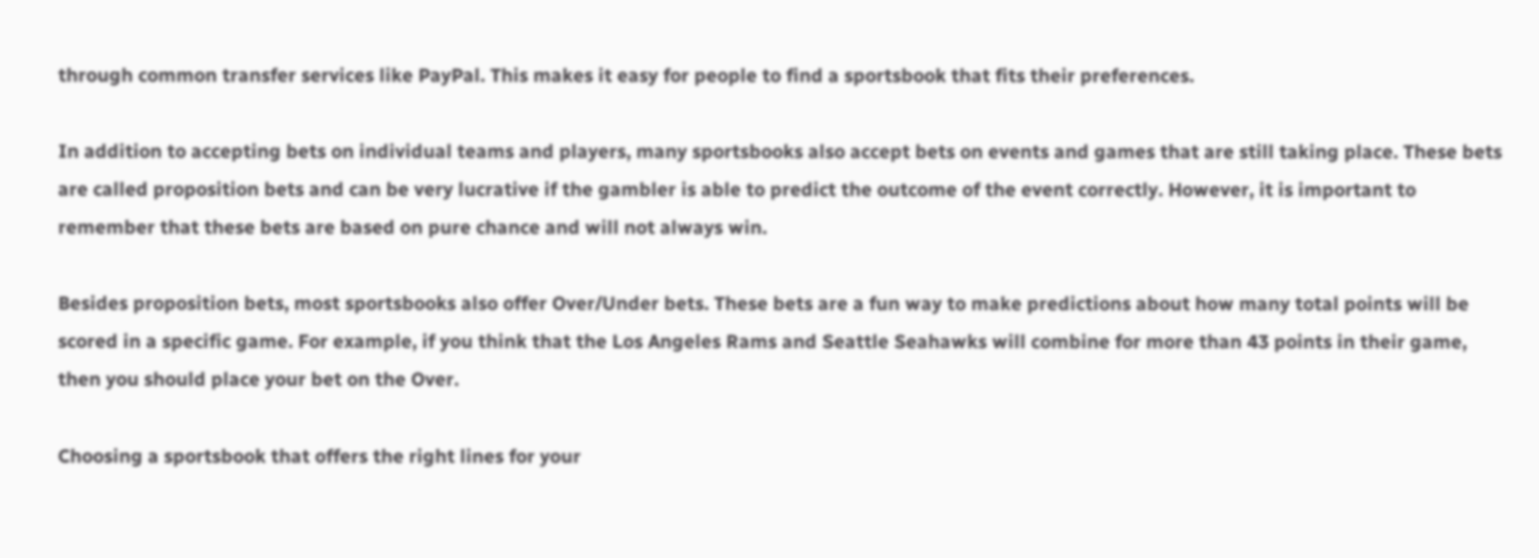through common transfer services like PayPal. This makes it easy for people to find a sportsbook that fits their preferences.

In addition to accepting bets on individual teams and players, many sportsbooks also accept bets on events and games that are still taking place. These bets are called proposition bets and can be very lucrative if the gambler is able to predict the outcome of the event correctly. However, it is important to remember that these bets are based on pure chance and will not always win.

Besides proposition bets, most sportsbooks also offer Over/Under bets. These bets are a fun way to make predictions about how many total points will be scored in a specific game. For example, if you think that the Los Angeles Rams and Seattle Seahawks will combine for more than 43 points in their game, then you should place your bet on the Over.

Choosing a sportsbook that offers the right lines for your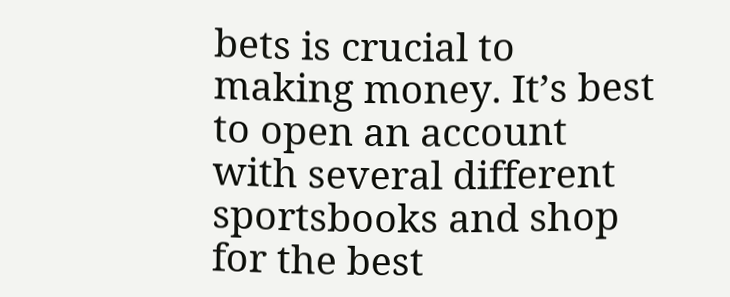bets is crucial to making money. It’s best to open an account with several different sportsbooks and shop for the best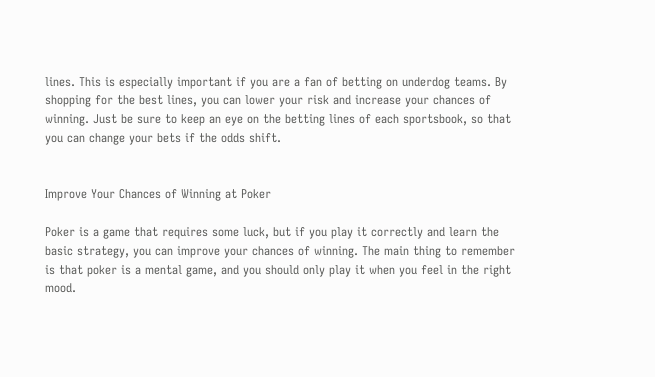lines. This is especially important if you are a fan of betting on underdog teams. By shopping for the best lines, you can lower your risk and increase your chances of winning. Just be sure to keep an eye on the betting lines of each sportsbook, so that you can change your bets if the odds shift.


Improve Your Chances of Winning at Poker

Poker is a game that requires some luck, but if you play it correctly and learn the basic strategy, you can improve your chances of winning. The main thing to remember is that poker is a mental game, and you should only play it when you feel in the right mood.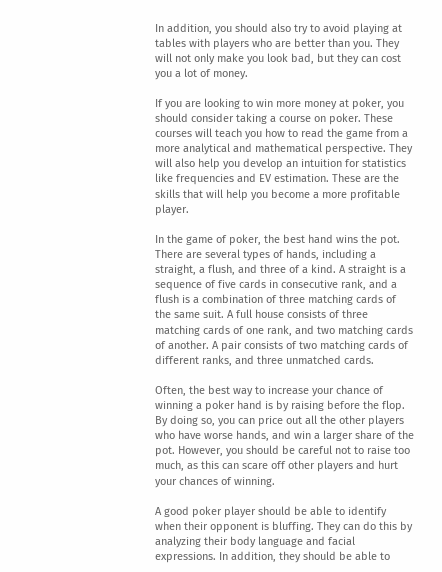In addition, you should also try to avoid playing at tables with players who are better than you. They will not only make you look bad, but they can cost you a lot of money.

If you are looking to win more money at poker, you should consider taking a course on poker. These courses will teach you how to read the game from a more analytical and mathematical perspective. They will also help you develop an intuition for statistics like frequencies and EV estimation. These are the skills that will help you become a more profitable player.

In the game of poker, the best hand wins the pot. There are several types of hands, including a straight, a flush, and three of a kind. A straight is a sequence of five cards in consecutive rank, and a flush is a combination of three matching cards of the same suit. A full house consists of three matching cards of one rank, and two matching cards of another. A pair consists of two matching cards of different ranks, and three unmatched cards.

Often, the best way to increase your chance of winning a poker hand is by raising before the flop. By doing so, you can price out all the other players who have worse hands, and win a larger share of the pot. However, you should be careful not to raise too much, as this can scare off other players and hurt your chances of winning.

A good poker player should be able to identify when their opponent is bluffing. They can do this by analyzing their body language and facial expressions. In addition, they should be able to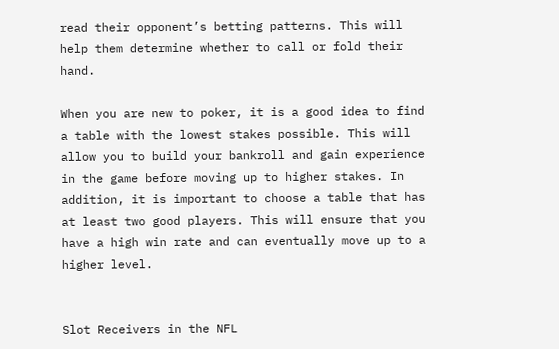read their opponent’s betting patterns. This will help them determine whether to call or fold their hand.

When you are new to poker, it is a good idea to find a table with the lowest stakes possible. This will allow you to build your bankroll and gain experience in the game before moving up to higher stakes. In addition, it is important to choose a table that has at least two good players. This will ensure that you have a high win rate and can eventually move up to a higher level.


Slot Receivers in the NFL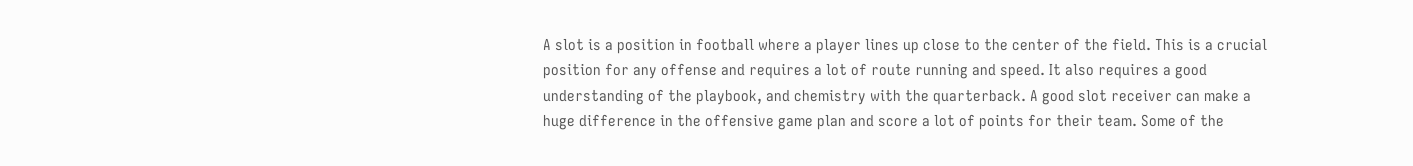A slot is a position in football where a player lines up close to the center of the field. This is a crucial position for any offense and requires a lot of route running and speed. It also requires a good understanding of the playbook, and chemistry with the quarterback. A good slot receiver can make a huge difference in the offensive game plan and score a lot of points for their team. Some of the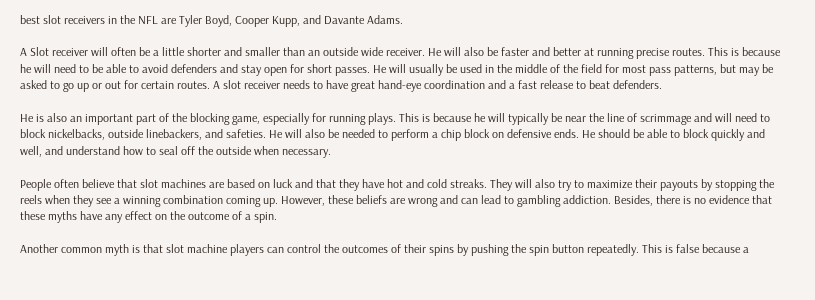best slot receivers in the NFL are Tyler Boyd, Cooper Kupp, and Davante Adams.

A Slot receiver will often be a little shorter and smaller than an outside wide receiver. He will also be faster and better at running precise routes. This is because he will need to be able to avoid defenders and stay open for short passes. He will usually be used in the middle of the field for most pass patterns, but may be asked to go up or out for certain routes. A slot receiver needs to have great hand-eye coordination and a fast release to beat defenders.

He is also an important part of the blocking game, especially for running plays. This is because he will typically be near the line of scrimmage and will need to block nickelbacks, outside linebackers, and safeties. He will also be needed to perform a chip block on defensive ends. He should be able to block quickly and well, and understand how to seal off the outside when necessary.

People often believe that slot machines are based on luck and that they have hot and cold streaks. They will also try to maximize their payouts by stopping the reels when they see a winning combination coming up. However, these beliefs are wrong and can lead to gambling addiction. Besides, there is no evidence that these myths have any effect on the outcome of a spin.

Another common myth is that slot machine players can control the outcomes of their spins by pushing the spin button repeatedly. This is false because a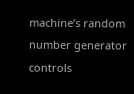machine’s random number generator controls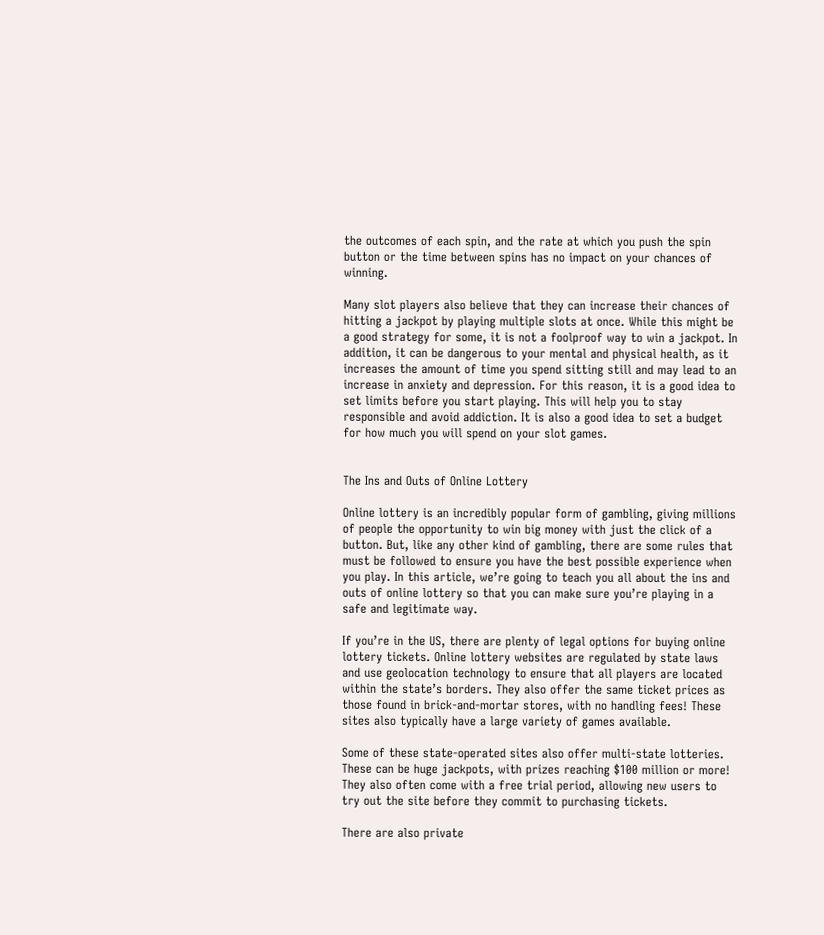the outcomes of each spin, and the rate at which you push the spin button or the time between spins has no impact on your chances of winning.

Many slot players also believe that they can increase their chances of hitting a jackpot by playing multiple slots at once. While this might be a good strategy for some, it is not a foolproof way to win a jackpot. In addition, it can be dangerous to your mental and physical health, as it increases the amount of time you spend sitting still and may lead to an increase in anxiety and depression. For this reason, it is a good idea to set limits before you start playing. This will help you to stay responsible and avoid addiction. It is also a good idea to set a budget for how much you will spend on your slot games.


The Ins and Outs of Online Lottery

Online lottery is an incredibly popular form of gambling, giving millions of people the opportunity to win big money with just the click of a button. But, like any other kind of gambling, there are some rules that must be followed to ensure you have the best possible experience when you play. In this article, we’re going to teach you all about the ins and outs of online lottery so that you can make sure you’re playing in a safe and legitimate way.

If you’re in the US, there are plenty of legal options for buying online lottery tickets. Online lottery websites are regulated by state laws and use geolocation technology to ensure that all players are located within the state’s borders. They also offer the same ticket prices as those found in brick-and-mortar stores, with no handling fees! These sites also typically have a large variety of games available.

Some of these state-operated sites also offer multi-state lotteries. These can be huge jackpots, with prizes reaching $100 million or more! They also often come with a free trial period, allowing new users to try out the site before they commit to purchasing tickets.

There are also private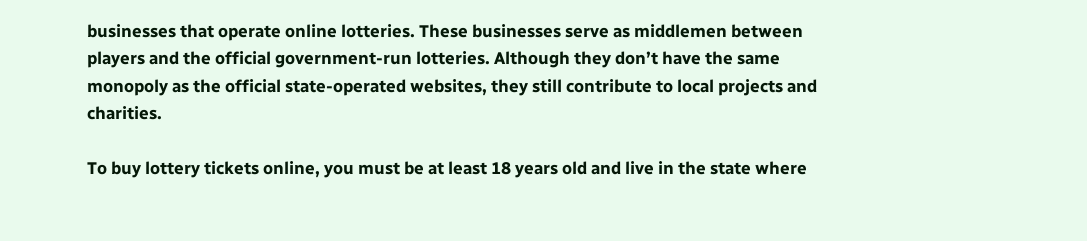businesses that operate online lotteries. These businesses serve as middlemen between players and the official government-run lotteries. Although they don’t have the same monopoly as the official state-operated websites, they still contribute to local projects and charities.

To buy lottery tickets online, you must be at least 18 years old and live in the state where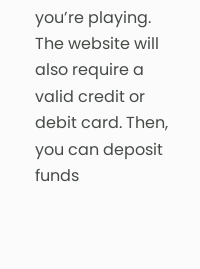you’re playing. The website will also require a valid credit or debit card. Then, you can deposit funds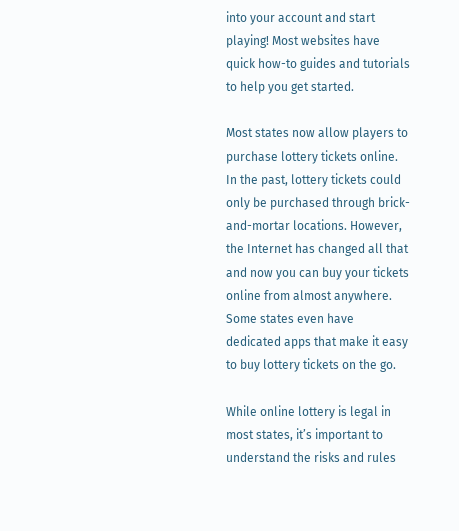into your account and start playing! Most websites have quick how-to guides and tutorials to help you get started.

Most states now allow players to purchase lottery tickets online. In the past, lottery tickets could only be purchased through brick-and-mortar locations. However, the Internet has changed all that and now you can buy your tickets online from almost anywhere. Some states even have dedicated apps that make it easy to buy lottery tickets on the go.

While online lottery is legal in most states, it’s important to understand the risks and rules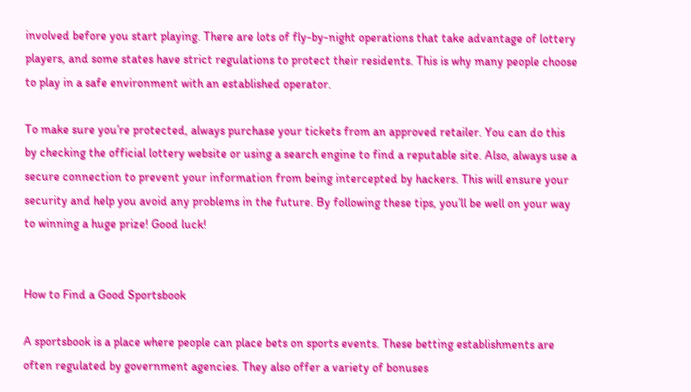involved before you start playing. There are lots of fly-by-night operations that take advantage of lottery players, and some states have strict regulations to protect their residents. This is why many people choose to play in a safe environment with an established operator.

To make sure you’re protected, always purchase your tickets from an approved retailer. You can do this by checking the official lottery website or using a search engine to find a reputable site. Also, always use a secure connection to prevent your information from being intercepted by hackers. This will ensure your security and help you avoid any problems in the future. By following these tips, you’ll be well on your way to winning a huge prize! Good luck!


How to Find a Good Sportsbook

A sportsbook is a place where people can place bets on sports events. These betting establishments are often regulated by government agencies. They also offer a variety of bonuses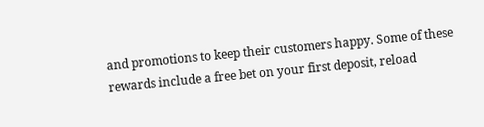and promotions to keep their customers happy. Some of these rewards include a free bet on your first deposit, reload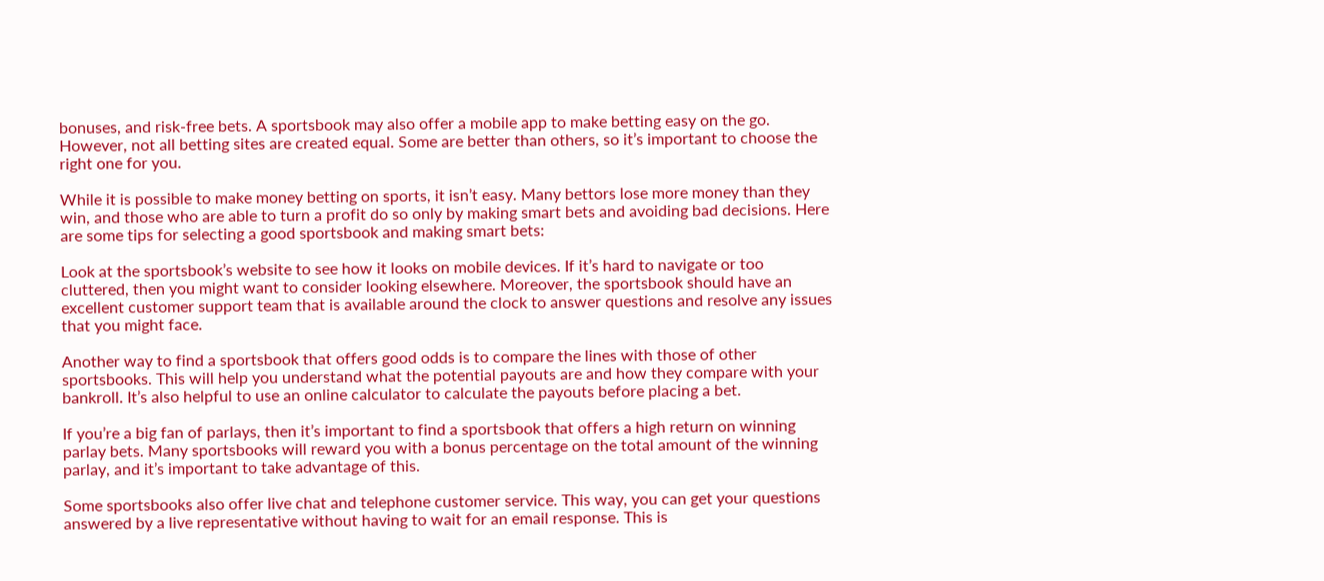bonuses, and risk-free bets. A sportsbook may also offer a mobile app to make betting easy on the go. However, not all betting sites are created equal. Some are better than others, so it’s important to choose the right one for you.

While it is possible to make money betting on sports, it isn’t easy. Many bettors lose more money than they win, and those who are able to turn a profit do so only by making smart bets and avoiding bad decisions. Here are some tips for selecting a good sportsbook and making smart bets:

Look at the sportsbook’s website to see how it looks on mobile devices. If it’s hard to navigate or too cluttered, then you might want to consider looking elsewhere. Moreover, the sportsbook should have an excellent customer support team that is available around the clock to answer questions and resolve any issues that you might face.

Another way to find a sportsbook that offers good odds is to compare the lines with those of other sportsbooks. This will help you understand what the potential payouts are and how they compare with your bankroll. It’s also helpful to use an online calculator to calculate the payouts before placing a bet.

If you’re a big fan of parlays, then it’s important to find a sportsbook that offers a high return on winning parlay bets. Many sportsbooks will reward you with a bonus percentage on the total amount of the winning parlay, and it’s important to take advantage of this.

Some sportsbooks also offer live chat and telephone customer service. This way, you can get your questions answered by a live representative without having to wait for an email response. This is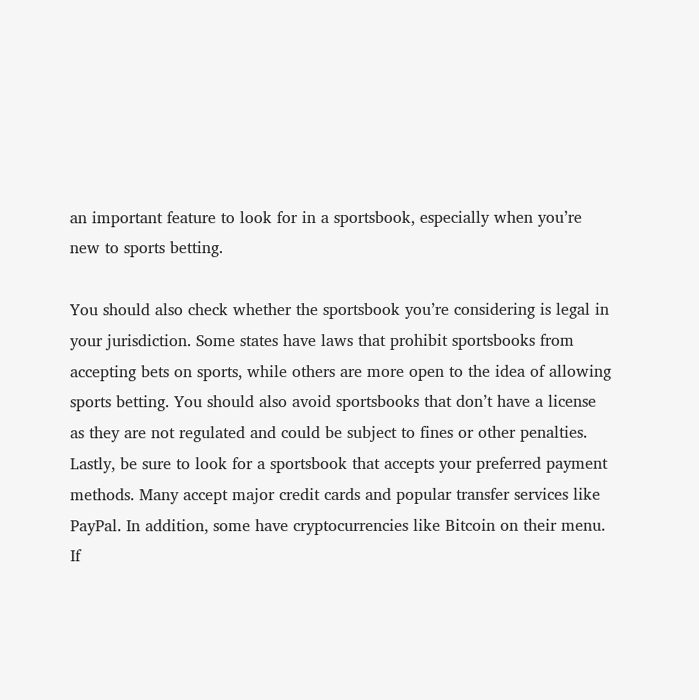an important feature to look for in a sportsbook, especially when you’re new to sports betting.

You should also check whether the sportsbook you’re considering is legal in your jurisdiction. Some states have laws that prohibit sportsbooks from accepting bets on sports, while others are more open to the idea of allowing sports betting. You should also avoid sportsbooks that don’t have a license as they are not regulated and could be subject to fines or other penalties. Lastly, be sure to look for a sportsbook that accepts your preferred payment methods. Many accept major credit cards and popular transfer services like PayPal. In addition, some have cryptocurrencies like Bitcoin on their menu. If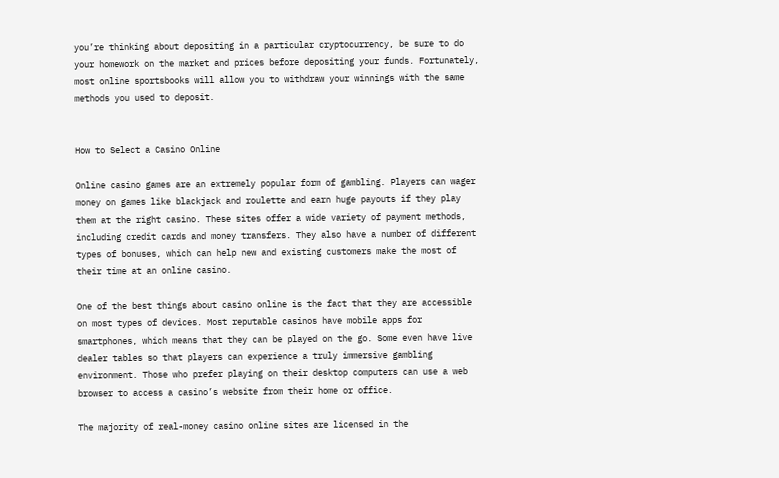you’re thinking about depositing in a particular cryptocurrency, be sure to do your homework on the market and prices before depositing your funds. Fortunately, most online sportsbooks will allow you to withdraw your winnings with the same methods you used to deposit.


How to Select a Casino Online

Online casino games are an extremely popular form of gambling. Players can wager money on games like blackjack and roulette and earn huge payouts if they play them at the right casino. These sites offer a wide variety of payment methods, including credit cards and money transfers. They also have a number of different types of bonuses, which can help new and existing customers make the most of their time at an online casino.

One of the best things about casino online is the fact that they are accessible on most types of devices. Most reputable casinos have mobile apps for smartphones, which means that they can be played on the go. Some even have live dealer tables so that players can experience a truly immersive gambling environment. Those who prefer playing on their desktop computers can use a web browser to access a casino’s website from their home or office.

The majority of real-money casino online sites are licensed in the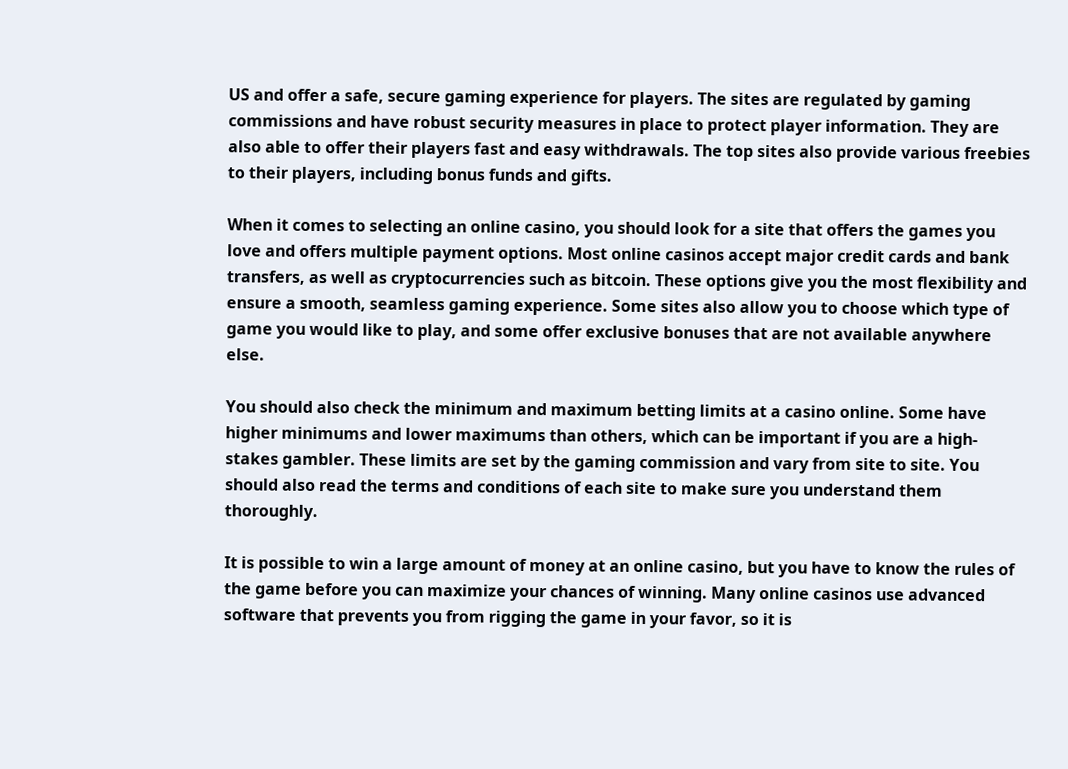US and offer a safe, secure gaming experience for players. The sites are regulated by gaming commissions and have robust security measures in place to protect player information. They are also able to offer their players fast and easy withdrawals. The top sites also provide various freebies to their players, including bonus funds and gifts.

When it comes to selecting an online casino, you should look for a site that offers the games you love and offers multiple payment options. Most online casinos accept major credit cards and bank transfers, as well as cryptocurrencies such as bitcoin. These options give you the most flexibility and ensure a smooth, seamless gaming experience. Some sites also allow you to choose which type of game you would like to play, and some offer exclusive bonuses that are not available anywhere else.

You should also check the minimum and maximum betting limits at a casino online. Some have higher minimums and lower maximums than others, which can be important if you are a high-stakes gambler. These limits are set by the gaming commission and vary from site to site. You should also read the terms and conditions of each site to make sure you understand them thoroughly.

It is possible to win a large amount of money at an online casino, but you have to know the rules of the game before you can maximize your chances of winning. Many online casinos use advanced software that prevents you from rigging the game in your favor, so it is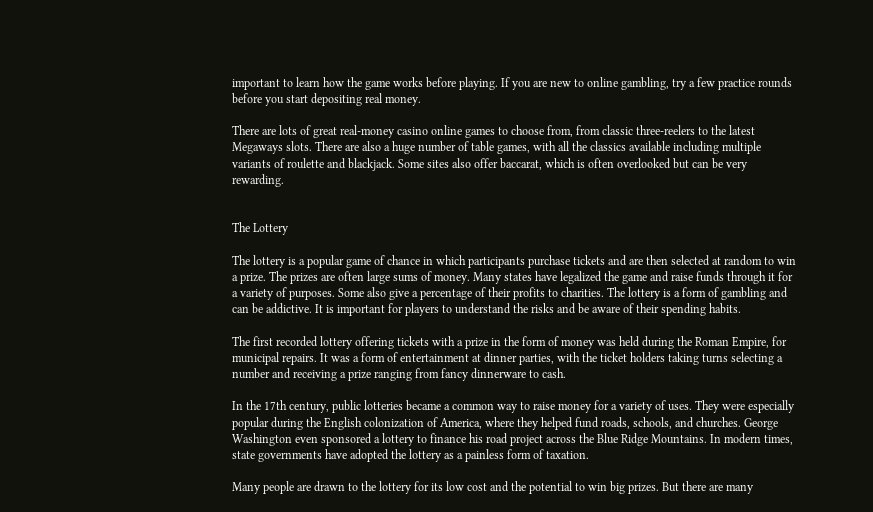important to learn how the game works before playing. If you are new to online gambling, try a few practice rounds before you start depositing real money.

There are lots of great real-money casino online games to choose from, from classic three-reelers to the latest Megaways slots. There are also a huge number of table games, with all the classics available including multiple variants of roulette and blackjack. Some sites also offer baccarat, which is often overlooked but can be very rewarding.


The Lottery

The lottery is a popular game of chance in which participants purchase tickets and are then selected at random to win a prize. The prizes are often large sums of money. Many states have legalized the game and raise funds through it for a variety of purposes. Some also give a percentage of their profits to charities. The lottery is a form of gambling and can be addictive. It is important for players to understand the risks and be aware of their spending habits.

The first recorded lottery offering tickets with a prize in the form of money was held during the Roman Empire, for municipal repairs. It was a form of entertainment at dinner parties, with the ticket holders taking turns selecting a number and receiving a prize ranging from fancy dinnerware to cash.

In the 17th century, public lotteries became a common way to raise money for a variety of uses. They were especially popular during the English colonization of America, where they helped fund roads, schools, and churches. George Washington even sponsored a lottery to finance his road project across the Blue Ridge Mountains. In modern times, state governments have adopted the lottery as a painless form of taxation.

Many people are drawn to the lottery for its low cost and the potential to win big prizes. But there are many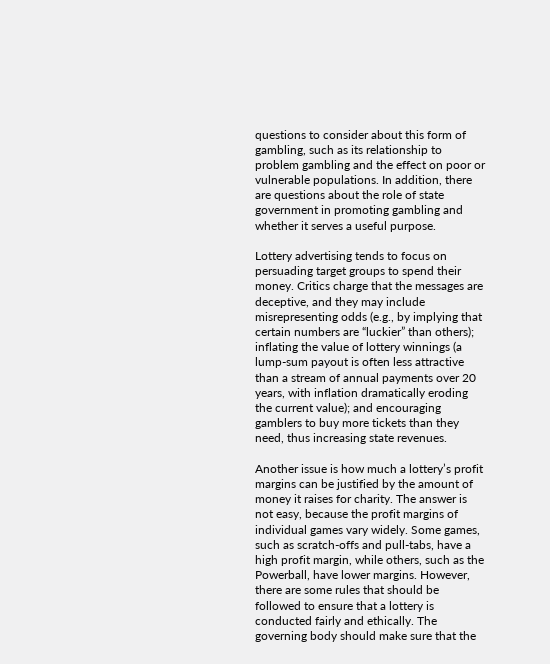questions to consider about this form of gambling, such as its relationship to problem gambling and the effect on poor or vulnerable populations. In addition, there are questions about the role of state government in promoting gambling and whether it serves a useful purpose.

Lottery advertising tends to focus on persuading target groups to spend their money. Critics charge that the messages are deceptive, and they may include misrepresenting odds (e.g., by implying that certain numbers are “luckier” than others); inflating the value of lottery winnings (a lump-sum payout is often less attractive than a stream of annual payments over 20 years, with inflation dramatically eroding the current value); and encouraging gamblers to buy more tickets than they need, thus increasing state revenues.

Another issue is how much a lottery’s profit margins can be justified by the amount of money it raises for charity. The answer is not easy, because the profit margins of individual games vary widely. Some games, such as scratch-offs and pull-tabs, have a high profit margin, while others, such as the Powerball, have lower margins. However, there are some rules that should be followed to ensure that a lottery is conducted fairly and ethically. The governing body should make sure that the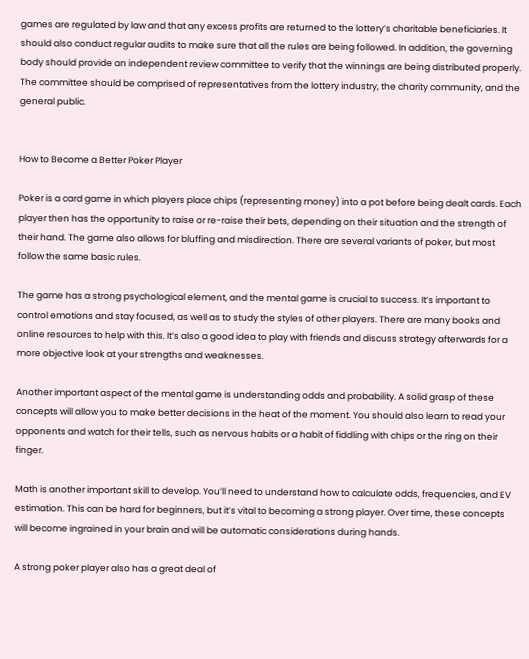games are regulated by law and that any excess profits are returned to the lottery’s charitable beneficiaries. It should also conduct regular audits to make sure that all the rules are being followed. In addition, the governing body should provide an independent review committee to verify that the winnings are being distributed properly. The committee should be comprised of representatives from the lottery industry, the charity community, and the general public.


How to Become a Better Poker Player

Poker is a card game in which players place chips (representing money) into a pot before being dealt cards. Each player then has the opportunity to raise or re-raise their bets, depending on their situation and the strength of their hand. The game also allows for bluffing and misdirection. There are several variants of poker, but most follow the same basic rules.

The game has a strong psychological element, and the mental game is crucial to success. It’s important to control emotions and stay focused, as well as to study the styles of other players. There are many books and online resources to help with this. It’s also a good idea to play with friends and discuss strategy afterwards for a more objective look at your strengths and weaknesses.

Another important aspect of the mental game is understanding odds and probability. A solid grasp of these concepts will allow you to make better decisions in the heat of the moment. You should also learn to read your opponents and watch for their tells, such as nervous habits or a habit of fiddling with chips or the ring on their finger.

Math is another important skill to develop. You’ll need to understand how to calculate odds, frequencies, and EV estimation. This can be hard for beginners, but it’s vital to becoming a strong player. Over time, these concepts will become ingrained in your brain and will be automatic considerations during hands.

A strong poker player also has a great deal of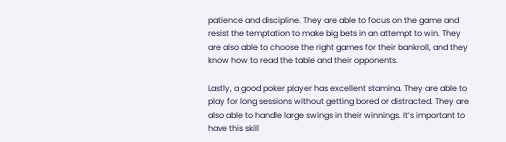patience and discipline. They are able to focus on the game and resist the temptation to make big bets in an attempt to win. They are also able to choose the right games for their bankroll, and they know how to read the table and their opponents.

Lastly, a good poker player has excellent stamina. They are able to play for long sessions without getting bored or distracted. They are also able to handle large swings in their winnings. It’s important to have this skill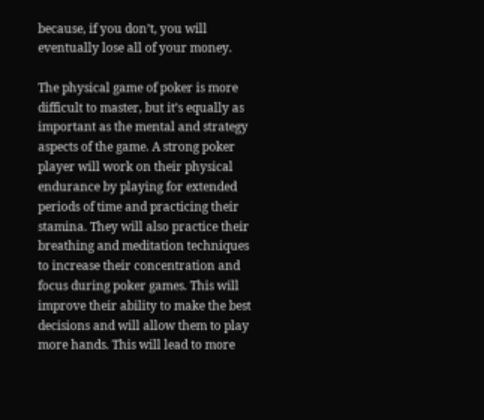because, if you don’t, you will eventually lose all of your money.

The physical game of poker is more difficult to master, but it’s equally as important as the mental and strategy aspects of the game. A strong poker player will work on their physical endurance by playing for extended periods of time and practicing their stamina. They will also practice their breathing and meditation techniques to increase their concentration and focus during poker games. This will improve their ability to make the best decisions and will allow them to play more hands. This will lead to more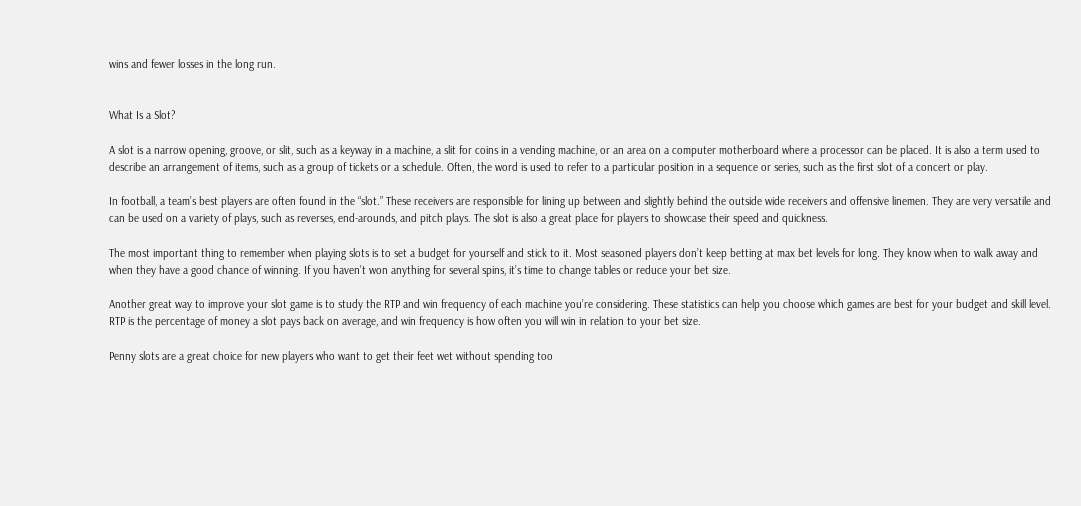wins and fewer losses in the long run.


What Is a Slot?

A slot is a narrow opening, groove, or slit, such as a keyway in a machine, a slit for coins in a vending machine, or an area on a computer motherboard where a processor can be placed. It is also a term used to describe an arrangement of items, such as a group of tickets or a schedule. Often, the word is used to refer to a particular position in a sequence or series, such as the first slot of a concert or play.

In football, a team’s best players are often found in the “slot.” These receivers are responsible for lining up between and slightly behind the outside wide receivers and offensive linemen. They are very versatile and can be used on a variety of plays, such as reverses, end-arounds, and pitch plays. The slot is also a great place for players to showcase their speed and quickness.

The most important thing to remember when playing slots is to set a budget for yourself and stick to it. Most seasoned players don’t keep betting at max bet levels for long. They know when to walk away and when they have a good chance of winning. If you haven’t won anything for several spins, it’s time to change tables or reduce your bet size.

Another great way to improve your slot game is to study the RTP and win frequency of each machine you’re considering. These statistics can help you choose which games are best for your budget and skill level. RTP is the percentage of money a slot pays back on average, and win frequency is how often you will win in relation to your bet size.

Penny slots are a great choice for new players who want to get their feet wet without spending too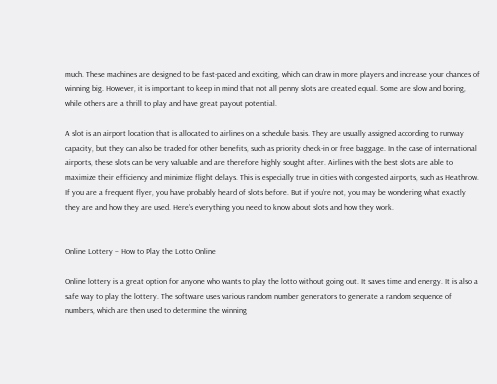much. These machines are designed to be fast-paced and exciting, which can draw in more players and increase your chances of winning big. However, it is important to keep in mind that not all penny slots are created equal. Some are slow and boring, while others are a thrill to play and have great payout potential.

A slot is an airport location that is allocated to airlines on a schedule basis. They are usually assigned according to runway capacity, but they can also be traded for other benefits, such as priority check-in or free baggage. In the case of international airports, these slots can be very valuable and are therefore highly sought after. Airlines with the best slots are able to maximize their efficiency and minimize flight delays. This is especially true in cities with congested airports, such as Heathrow. If you are a frequent flyer, you have probably heard of slots before. But if you’re not, you may be wondering what exactly they are and how they are used. Here’s everything you need to know about slots and how they work.


Online Lottery – How to Play the Lotto Online

Online lottery is a great option for anyone who wants to play the lotto without going out. It saves time and energy. It is also a safe way to play the lottery. The software uses various random number generators to generate a random sequence of numbers, which are then used to determine the winning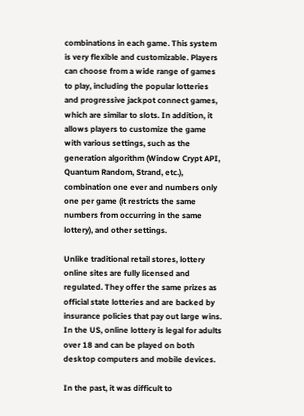combinations in each game. This system is very flexible and customizable. Players can choose from a wide range of games to play, including the popular lotteries and progressive jackpot connect games, which are similar to slots. In addition, it allows players to customize the game with various settings, such as the generation algorithm (Window Crypt API, Quantum Random, Strand, etc.), combination one ever and numbers only one per game (it restricts the same numbers from occurring in the same lottery), and other settings.

Unlike traditional retail stores, lottery online sites are fully licensed and regulated. They offer the same prizes as official state lotteries and are backed by insurance policies that pay out large wins. In the US, online lottery is legal for adults over 18 and can be played on both desktop computers and mobile devices.

In the past, it was difficult to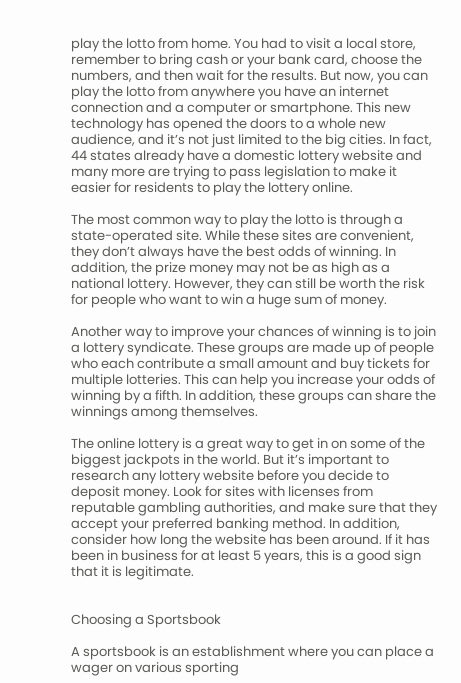play the lotto from home. You had to visit a local store, remember to bring cash or your bank card, choose the numbers, and then wait for the results. But now, you can play the lotto from anywhere you have an internet connection and a computer or smartphone. This new technology has opened the doors to a whole new audience, and it’s not just limited to the big cities. In fact, 44 states already have a domestic lottery website and many more are trying to pass legislation to make it easier for residents to play the lottery online.

The most common way to play the lotto is through a state-operated site. While these sites are convenient, they don’t always have the best odds of winning. In addition, the prize money may not be as high as a national lottery. However, they can still be worth the risk for people who want to win a huge sum of money.

Another way to improve your chances of winning is to join a lottery syndicate. These groups are made up of people who each contribute a small amount and buy tickets for multiple lotteries. This can help you increase your odds of winning by a fifth. In addition, these groups can share the winnings among themselves.

The online lottery is a great way to get in on some of the biggest jackpots in the world. But it’s important to research any lottery website before you decide to deposit money. Look for sites with licenses from reputable gambling authorities, and make sure that they accept your preferred banking method. In addition, consider how long the website has been around. If it has been in business for at least 5 years, this is a good sign that it is legitimate.


Choosing a Sportsbook

A sportsbook is an establishment where you can place a wager on various sporting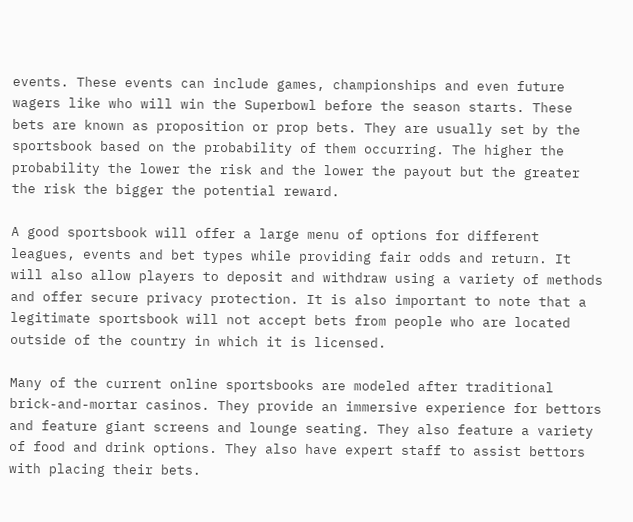events. These events can include games, championships and even future wagers like who will win the Superbowl before the season starts. These bets are known as proposition or prop bets. They are usually set by the sportsbook based on the probability of them occurring. The higher the probability the lower the risk and the lower the payout but the greater the risk the bigger the potential reward.

A good sportsbook will offer a large menu of options for different leagues, events and bet types while providing fair odds and return. It will also allow players to deposit and withdraw using a variety of methods and offer secure privacy protection. It is also important to note that a legitimate sportsbook will not accept bets from people who are located outside of the country in which it is licensed.

Many of the current online sportsbooks are modeled after traditional brick-and-mortar casinos. They provide an immersive experience for bettors and feature giant screens and lounge seating. They also feature a variety of food and drink options. They also have expert staff to assist bettors with placing their bets.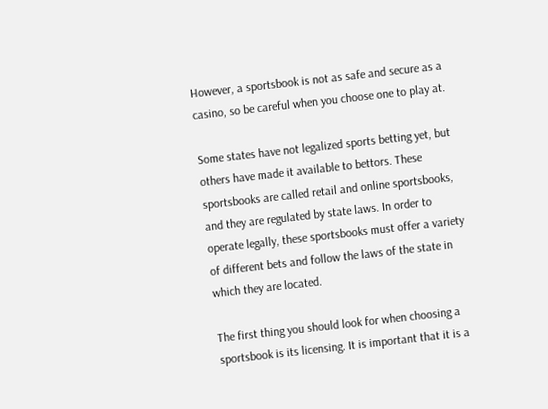However, a sportsbook is not as safe and secure as a casino, so be careful when you choose one to play at.

Some states have not legalized sports betting yet, but others have made it available to bettors. These sportsbooks are called retail and online sportsbooks, and they are regulated by state laws. In order to operate legally, these sportsbooks must offer a variety of different bets and follow the laws of the state in which they are located.

The first thing you should look for when choosing a sportsbook is its licensing. It is important that it is a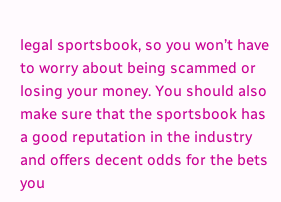legal sportsbook, so you won’t have to worry about being scammed or losing your money. You should also make sure that the sportsbook has a good reputation in the industry and offers decent odds for the bets you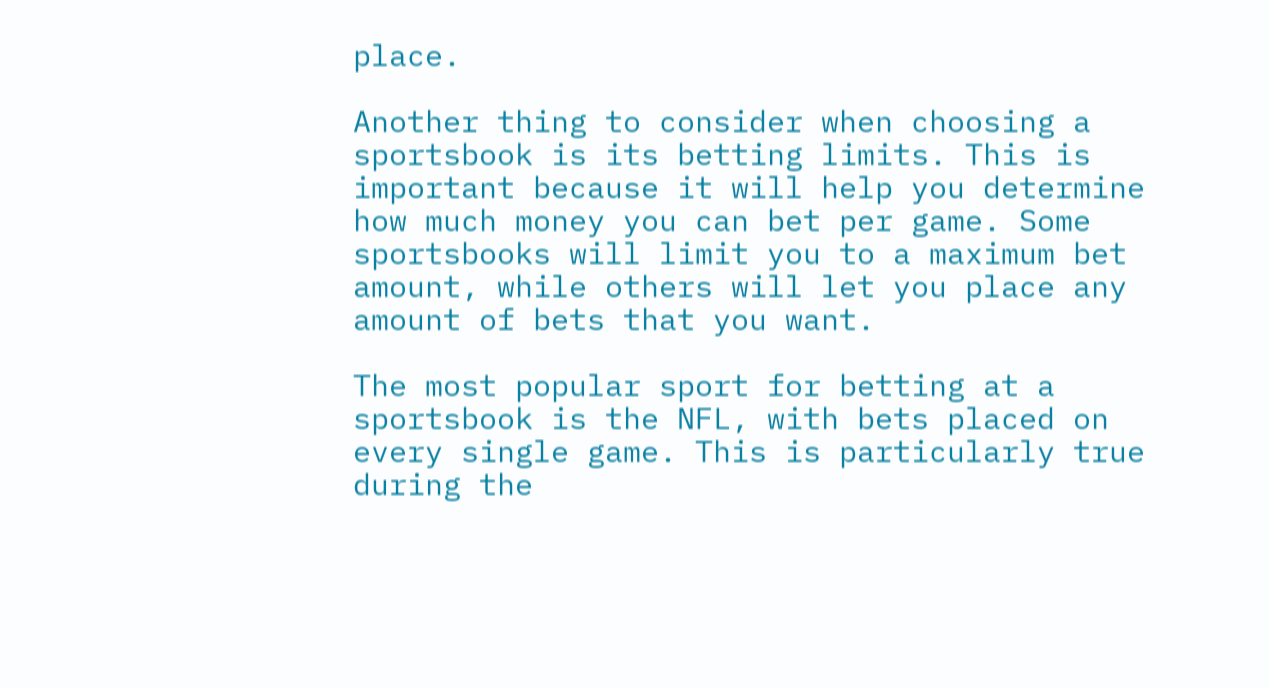place.

Another thing to consider when choosing a sportsbook is its betting limits. This is important because it will help you determine how much money you can bet per game. Some sportsbooks will limit you to a maximum bet amount, while others will let you place any amount of bets that you want.

The most popular sport for betting at a sportsbook is the NFL, with bets placed on every single game. This is particularly true during the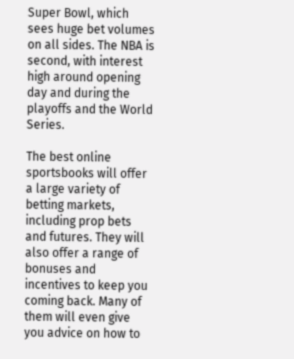Super Bowl, which sees huge bet volumes on all sides. The NBA is second, with interest high around opening day and during the playoffs and the World Series.

The best online sportsbooks will offer a large variety of betting markets, including prop bets and futures. They will also offer a range of bonuses and incentives to keep you coming back. Many of them will even give you advice on how to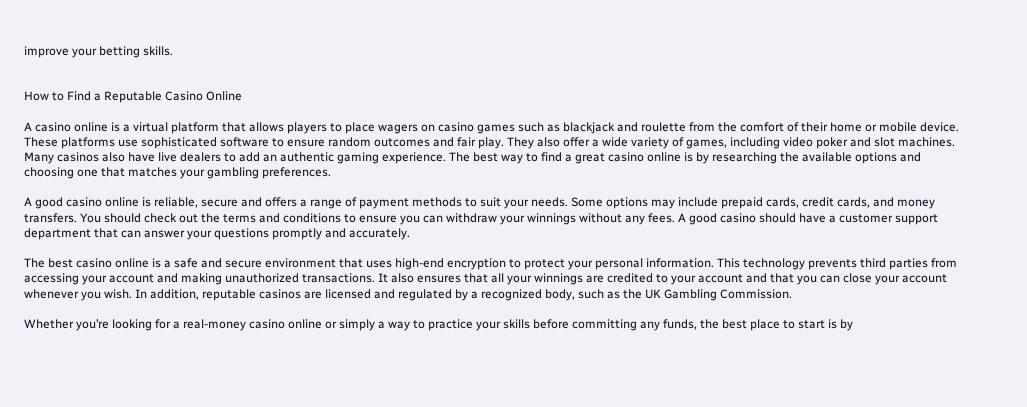improve your betting skills.


How to Find a Reputable Casino Online

A casino online is a virtual platform that allows players to place wagers on casino games such as blackjack and roulette from the comfort of their home or mobile device. These platforms use sophisticated software to ensure random outcomes and fair play. They also offer a wide variety of games, including video poker and slot machines. Many casinos also have live dealers to add an authentic gaming experience. The best way to find a great casino online is by researching the available options and choosing one that matches your gambling preferences.

A good casino online is reliable, secure and offers a range of payment methods to suit your needs. Some options may include prepaid cards, credit cards, and money transfers. You should check out the terms and conditions to ensure you can withdraw your winnings without any fees. A good casino should have a customer support department that can answer your questions promptly and accurately.

The best casino online is a safe and secure environment that uses high-end encryption to protect your personal information. This technology prevents third parties from accessing your account and making unauthorized transactions. It also ensures that all your winnings are credited to your account and that you can close your account whenever you wish. In addition, reputable casinos are licensed and regulated by a recognized body, such as the UK Gambling Commission.

Whether you’re looking for a real-money casino online or simply a way to practice your skills before committing any funds, the best place to start is by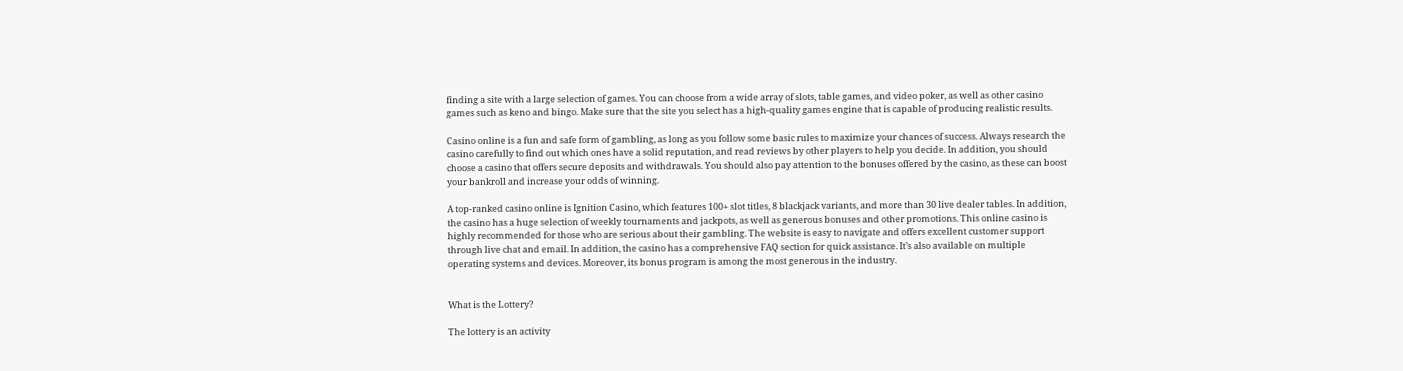finding a site with a large selection of games. You can choose from a wide array of slots, table games, and video poker, as well as other casino games such as keno and bingo. Make sure that the site you select has a high-quality games engine that is capable of producing realistic results.

Casino online is a fun and safe form of gambling, as long as you follow some basic rules to maximize your chances of success. Always research the casino carefully to find out which ones have a solid reputation, and read reviews by other players to help you decide. In addition, you should choose a casino that offers secure deposits and withdrawals. You should also pay attention to the bonuses offered by the casino, as these can boost your bankroll and increase your odds of winning.

A top-ranked casino online is Ignition Casino, which features 100+ slot titles, 8 blackjack variants, and more than 30 live dealer tables. In addition, the casino has a huge selection of weekly tournaments and jackpots, as well as generous bonuses and other promotions. This online casino is highly recommended for those who are serious about their gambling. The website is easy to navigate and offers excellent customer support through live chat and email. In addition, the casino has a comprehensive FAQ section for quick assistance. It’s also available on multiple operating systems and devices. Moreover, its bonus program is among the most generous in the industry.


What is the Lottery?

The lottery is an activity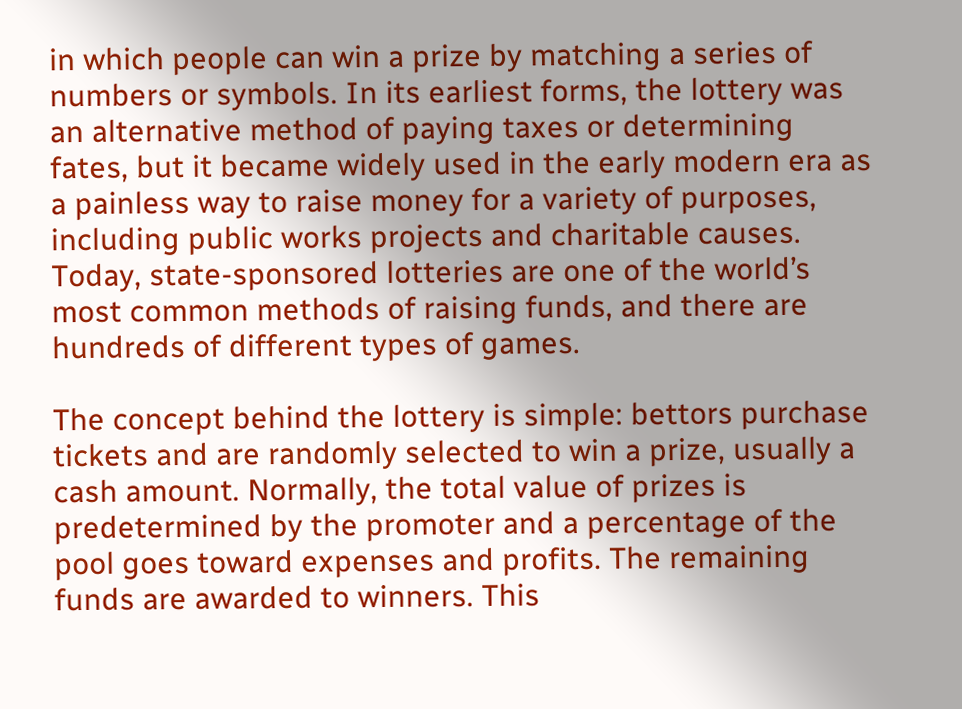in which people can win a prize by matching a series of numbers or symbols. In its earliest forms, the lottery was an alternative method of paying taxes or determining fates, but it became widely used in the early modern era as a painless way to raise money for a variety of purposes, including public works projects and charitable causes. Today, state-sponsored lotteries are one of the world’s most common methods of raising funds, and there are hundreds of different types of games.

The concept behind the lottery is simple: bettors purchase tickets and are randomly selected to win a prize, usually a cash amount. Normally, the total value of prizes is predetermined by the promoter and a percentage of the pool goes toward expenses and profits. The remaining funds are awarded to winners. This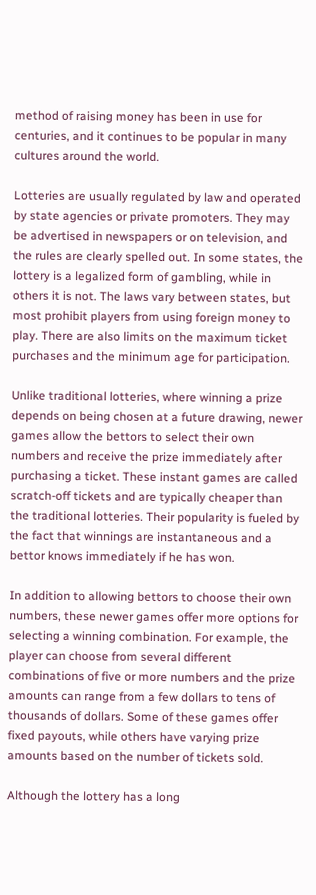method of raising money has been in use for centuries, and it continues to be popular in many cultures around the world.

Lotteries are usually regulated by law and operated by state agencies or private promoters. They may be advertised in newspapers or on television, and the rules are clearly spelled out. In some states, the lottery is a legalized form of gambling, while in others it is not. The laws vary between states, but most prohibit players from using foreign money to play. There are also limits on the maximum ticket purchases and the minimum age for participation.

Unlike traditional lotteries, where winning a prize depends on being chosen at a future drawing, newer games allow the bettors to select their own numbers and receive the prize immediately after purchasing a ticket. These instant games are called scratch-off tickets and are typically cheaper than the traditional lotteries. Their popularity is fueled by the fact that winnings are instantaneous and a bettor knows immediately if he has won.

In addition to allowing bettors to choose their own numbers, these newer games offer more options for selecting a winning combination. For example, the player can choose from several different combinations of five or more numbers and the prize amounts can range from a few dollars to tens of thousands of dollars. Some of these games offer fixed payouts, while others have varying prize amounts based on the number of tickets sold.

Although the lottery has a long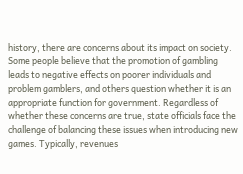history, there are concerns about its impact on society. Some people believe that the promotion of gambling leads to negative effects on poorer individuals and problem gamblers, and others question whether it is an appropriate function for government. Regardless of whether these concerns are true, state officials face the challenge of balancing these issues when introducing new games. Typically, revenues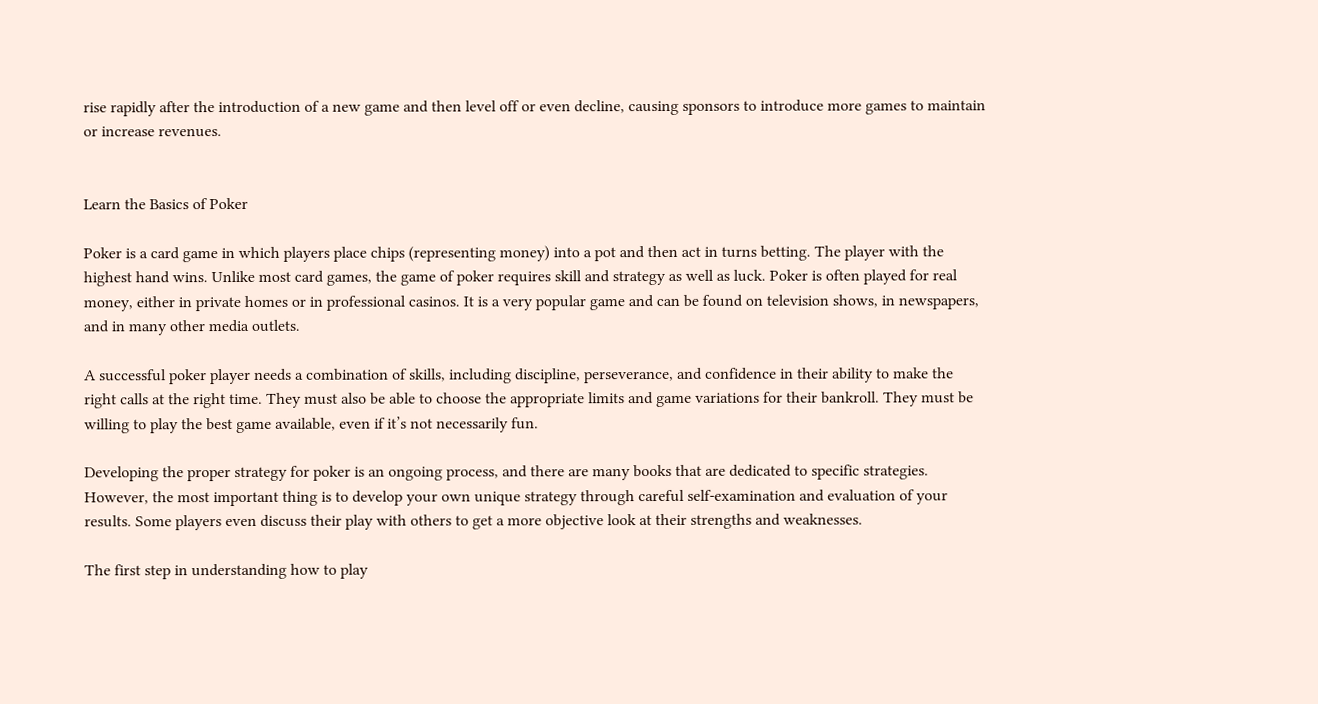rise rapidly after the introduction of a new game and then level off or even decline, causing sponsors to introduce more games to maintain or increase revenues.


Learn the Basics of Poker

Poker is a card game in which players place chips (representing money) into a pot and then act in turns betting. The player with the highest hand wins. Unlike most card games, the game of poker requires skill and strategy as well as luck. Poker is often played for real money, either in private homes or in professional casinos. It is a very popular game and can be found on television shows, in newspapers, and in many other media outlets.

A successful poker player needs a combination of skills, including discipline, perseverance, and confidence in their ability to make the right calls at the right time. They must also be able to choose the appropriate limits and game variations for their bankroll. They must be willing to play the best game available, even if it’s not necessarily fun.

Developing the proper strategy for poker is an ongoing process, and there are many books that are dedicated to specific strategies. However, the most important thing is to develop your own unique strategy through careful self-examination and evaluation of your results. Some players even discuss their play with others to get a more objective look at their strengths and weaknesses.

The first step in understanding how to play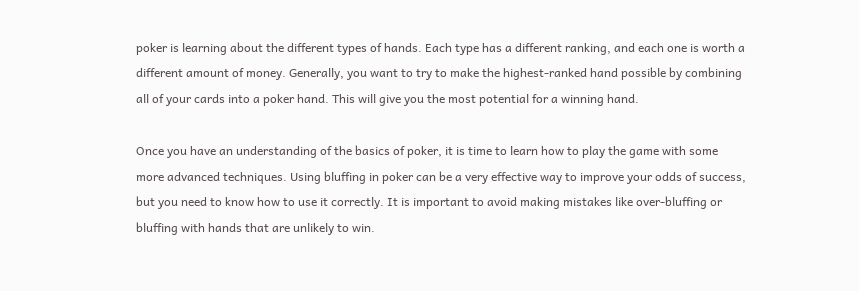poker is learning about the different types of hands. Each type has a different ranking, and each one is worth a different amount of money. Generally, you want to try to make the highest-ranked hand possible by combining all of your cards into a poker hand. This will give you the most potential for a winning hand.

Once you have an understanding of the basics of poker, it is time to learn how to play the game with some more advanced techniques. Using bluffing in poker can be a very effective way to improve your odds of success, but you need to know how to use it correctly. It is important to avoid making mistakes like over-bluffing or bluffing with hands that are unlikely to win.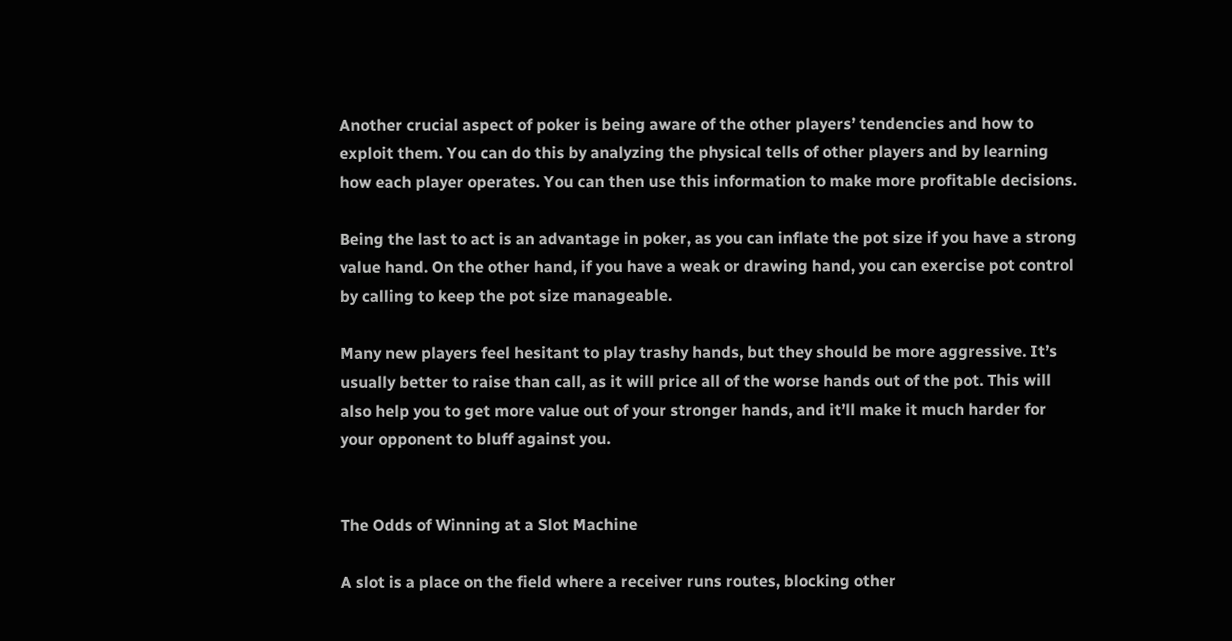Another crucial aspect of poker is being aware of the other players’ tendencies and how to exploit them. You can do this by analyzing the physical tells of other players and by learning how each player operates. You can then use this information to make more profitable decisions.

Being the last to act is an advantage in poker, as you can inflate the pot size if you have a strong value hand. On the other hand, if you have a weak or drawing hand, you can exercise pot control by calling to keep the pot size manageable.

Many new players feel hesitant to play trashy hands, but they should be more aggressive. It’s usually better to raise than call, as it will price all of the worse hands out of the pot. This will also help you to get more value out of your stronger hands, and it’ll make it much harder for your opponent to bluff against you.


The Odds of Winning at a Slot Machine

A slot is a place on the field where a receiver runs routes, blocking other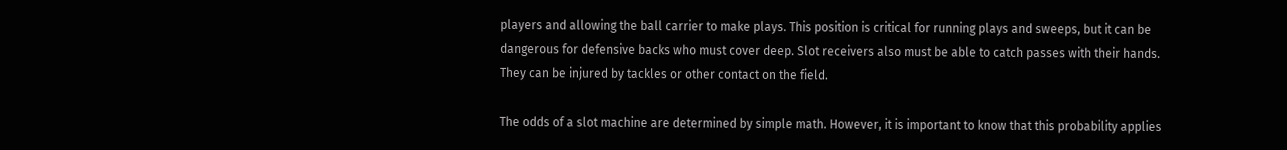players and allowing the ball carrier to make plays. This position is critical for running plays and sweeps, but it can be dangerous for defensive backs who must cover deep. Slot receivers also must be able to catch passes with their hands. They can be injured by tackles or other contact on the field.

The odds of a slot machine are determined by simple math. However, it is important to know that this probability applies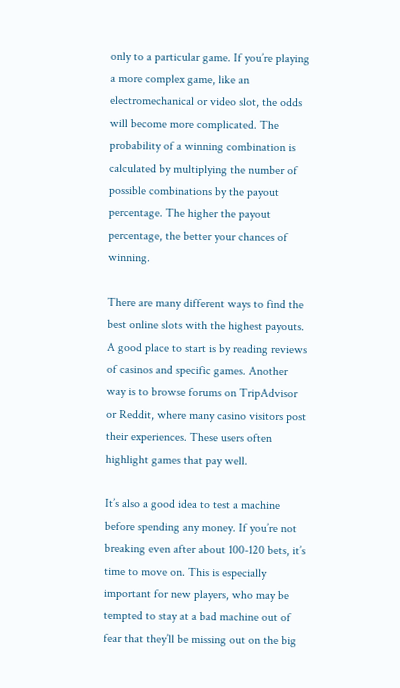only to a particular game. If you’re playing a more complex game, like an electromechanical or video slot, the odds will become more complicated. The probability of a winning combination is calculated by multiplying the number of possible combinations by the payout percentage. The higher the payout percentage, the better your chances of winning.

There are many different ways to find the best online slots with the highest payouts. A good place to start is by reading reviews of casinos and specific games. Another way is to browse forums on TripAdvisor or Reddit, where many casino visitors post their experiences. These users often highlight games that pay well.

It’s also a good idea to test a machine before spending any money. If you’re not breaking even after about 100-120 bets, it’s time to move on. This is especially important for new players, who may be tempted to stay at a bad machine out of fear that they’ll be missing out on the big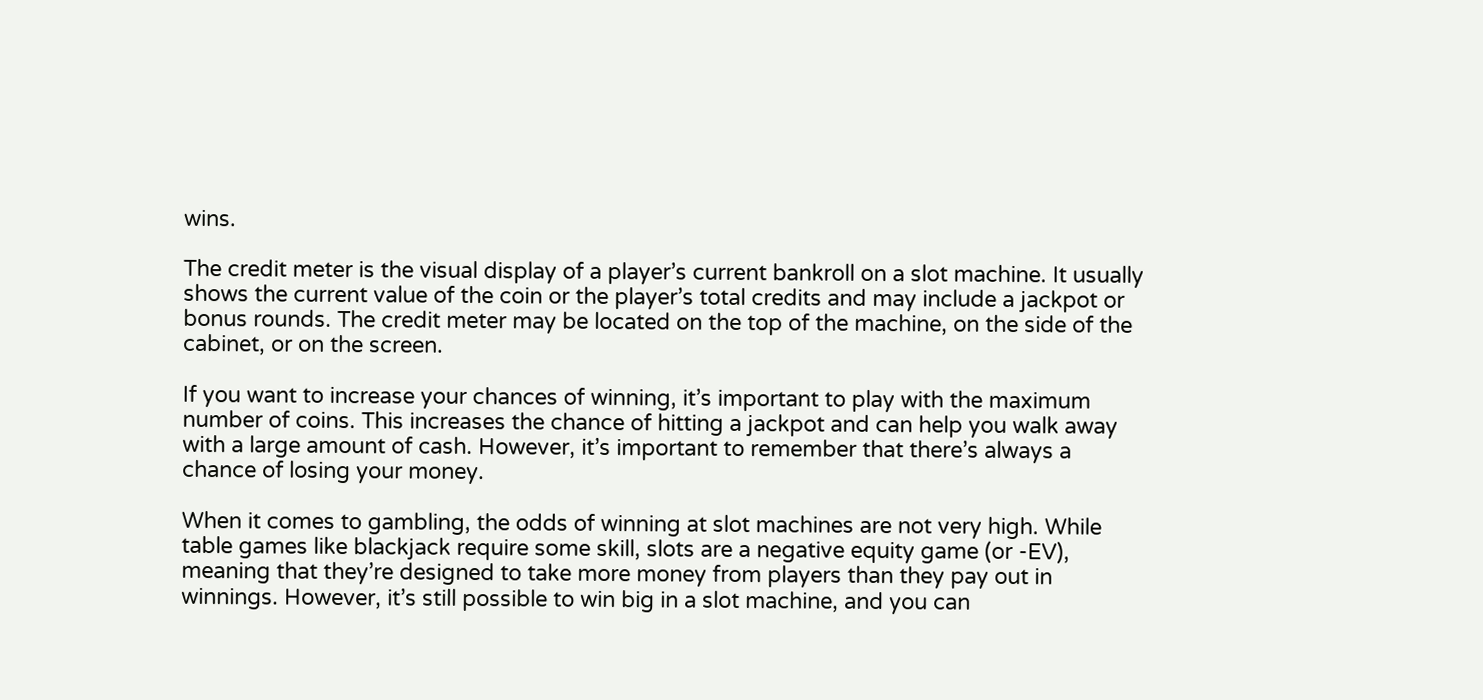wins.

The credit meter is the visual display of a player’s current bankroll on a slot machine. It usually shows the current value of the coin or the player’s total credits and may include a jackpot or bonus rounds. The credit meter may be located on the top of the machine, on the side of the cabinet, or on the screen.

If you want to increase your chances of winning, it’s important to play with the maximum number of coins. This increases the chance of hitting a jackpot and can help you walk away with a large amount of cash. However, it’s important to remember that there’s always a chance of losing your money.

When it comes to gambling, the odds of winning at slot machines are not very high. While table games like blackjack require some skill, slots are a negative equity game (or -EV), meaning that they’re designed to take more money from players than they pay out in winnings. However, it’s still possible to win big in a slot machine, and you can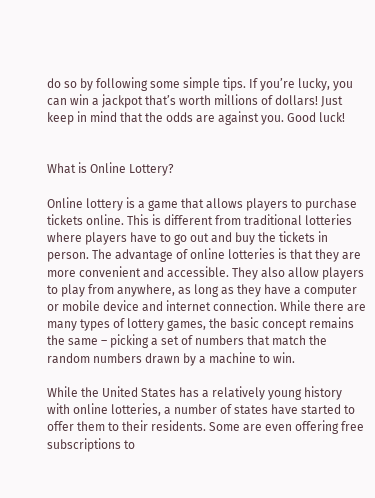do so by following some simple tips. If you’re lucky, you can win a jackpot that’s worth millions of dollars! Just keep in mind that the odds are against you. Good luck!


What is Online Lottery?

Online lottery is a game that allows players to purchase tickets online. This is different from traditional lotteries where players have to go out and buy the tickets in person. The advantage of online lotteries is that they are more convenient and accessible. They also allow players to play from anywhere, as long as they have a computer or mobile device and internet connection. While there are many types of lottery games, the basic concept remains the same – picking a set of numbers that match the random numbers drawn by a machine to win.

While the United States has a relatively young history with online lotteries, a number of states have started to offer them to their residents. Some are even offering free subscriptions to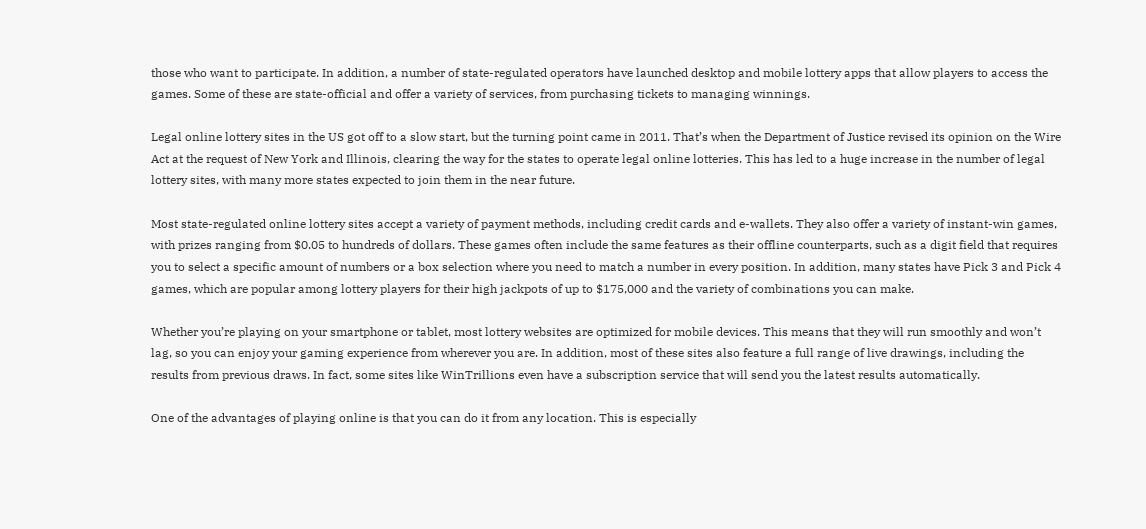those who want to participate. In addition, a number of state-regulated operators have launched desktop and mobile lottery apps that allow players to access the games. Some of these are state-official and offer a variety of services, from purchasing tickets to managing winnings.

Legal online lottery sites in the US got off to a slow start, but the turning point came in 2011. That’s when the Department of Justice revised its opinion on the Wire Act at the request of New York and Illinois, clearing the way for the states to operate legal online lotteries. This has led to a huge increase in the number of legal lottery sites, with many more states expected to join them in the near future.

Most state-regulated online lottery sites accept a variety of payment methods, including credit cards and e-wallets. They also offer a variety of instant-win games, with prizes ranging from $0.05 to hundreds of dollars. These games often include the same features as their offline counterparts, such as a digit field that requires you to select a specific amount of numbers or a box selection where you need to match a number in every position. In addition, many states have Pick 3 and Pick 4 games, which are popular among lottery players for their high jackpots of up to $175,000 and the variety of combinations you can make.

Whether you’re playing on your smartphone or tablet, most lottery websites are optimized for mobile devices. This means that they will run smoothly and won’t lag, so you can enjoy your gaming experience from wherever you are. In addition, most of these sites also feature a full range of live drawings, including the results from previous draws. In fact, some sites like WinTrillions even have a subscription service that will send you the latest results automatically.

One of the advantages of playing online is that you can do it from any location. This is especially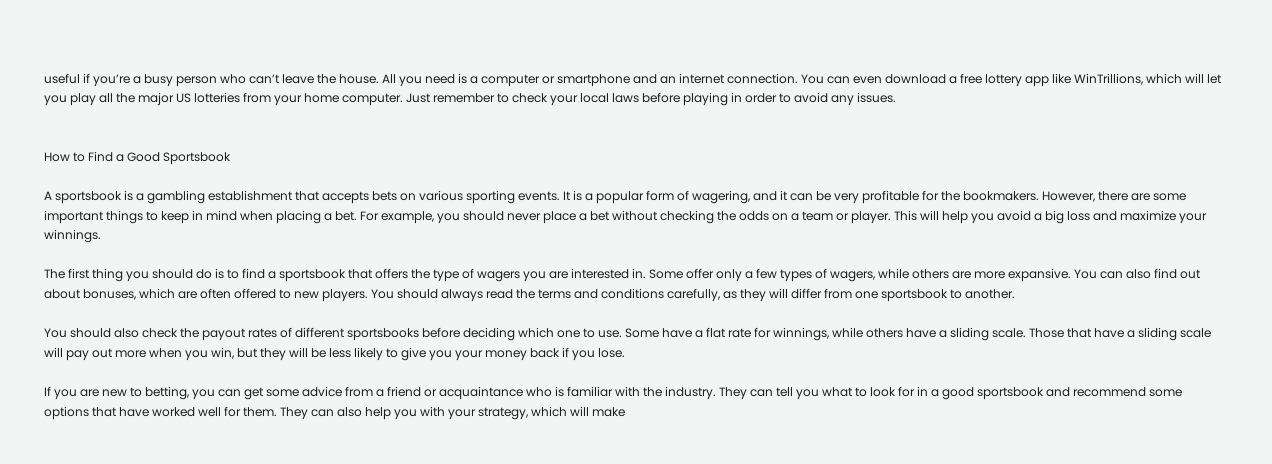useful if you’re a busy person who can’t leave the house. All you need is a computer or smartphone and an internet connection. You can even download a free lottery app like WinTrillions, which will let you play all the major US lotteries from your home computer. Just remember to check your local laws before playing in order to avoid any issues.


How to Find a Good Sportsbook

A sportsbook is a gambling establishment that accepts bets on various sporting events. It is a popular form of wagering, and it can be very profitable for the bookmakers. However, there are some important things to keep in mind when placing a bet. For example, you should never place a bet without checking the odds on a team or player. This will help you avoid a big loss and maximize your winnings.

The first thing you should do is to find a sportsbook that offers the type of wagers you are interested in. Some offer only a few types of wagers, while others are more expansive. You can also find out about bonuses, which are often offered to new players. You should always read the terms and conditions carefully, as they will differ from one sportsbook to another.

You should also check the payout rates of different sportsbooks before deciding which one to use. Some have a flat rate for winnings, while others have a sliding scale. Those that have a sliding scale will pay out more when you win, but they will be less likely to give you your money back if you lose.

If you are new to betting, you can get some advice from a friend or acquaintance who is familiar with the industry. They can tell you what to look for in a good sportsbook and recommend some options that have worked well for them. They can also help you with your strategy, which will make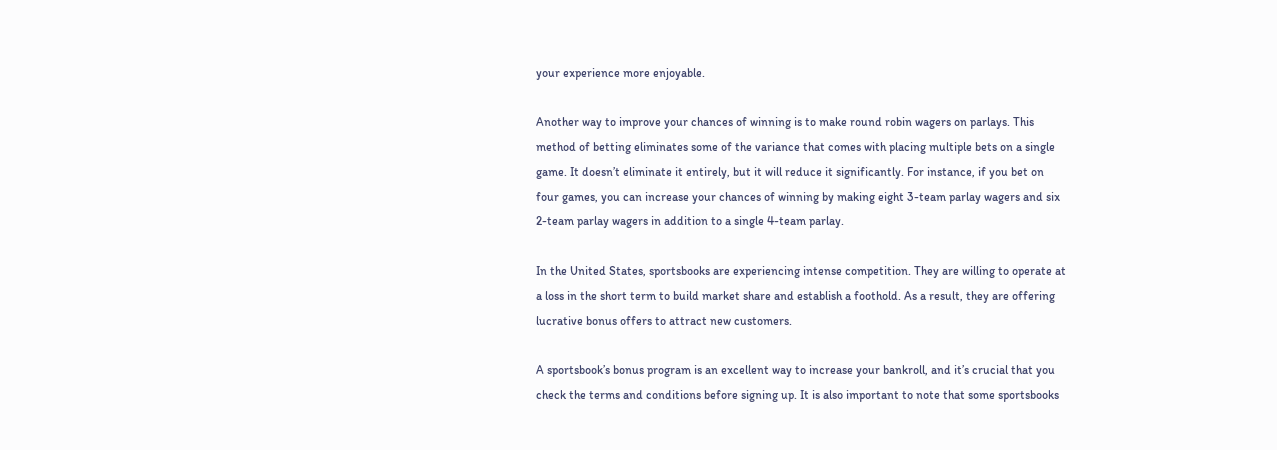your experience more enjoyable.

Another way to improve your chances of winning is to make round robin wagers on parlays. This method of betting eliminates some of the variance that comes with placing multiple bets on a single game. It doesn’t eliminate it entirely, but it will reduce it significantly. For instance, if you bet on four games, you can increase your chances of winning by making eight 3-team parlay wagers and six 2-team parlay wagers in addition to a single 4-team parlay.

In the United States, sportsbooks are experiencing intense competition. They are willing to operate at a loss in the short term to build market share and establish a foothold. As a result, they are offering lucrative bonus offers to attract new customers.

A sportsbook’s bonus program is an excellent way to increase your bankroll, and it’s crucial that you check the terms and conditions before signing up. It is also important to note that some sportsbooks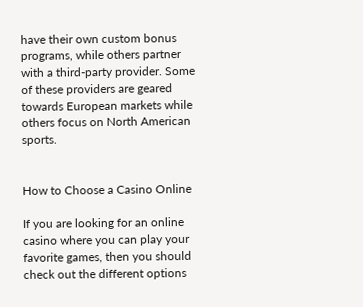have their own custom bonus programs, while others partner with a third-party provider. Some of these providers are geared towards European markets while others focus on North American sports.


How to Choose a Casino Online

If you are looking for an online casino where you can play your favorite games, then you should check out the different options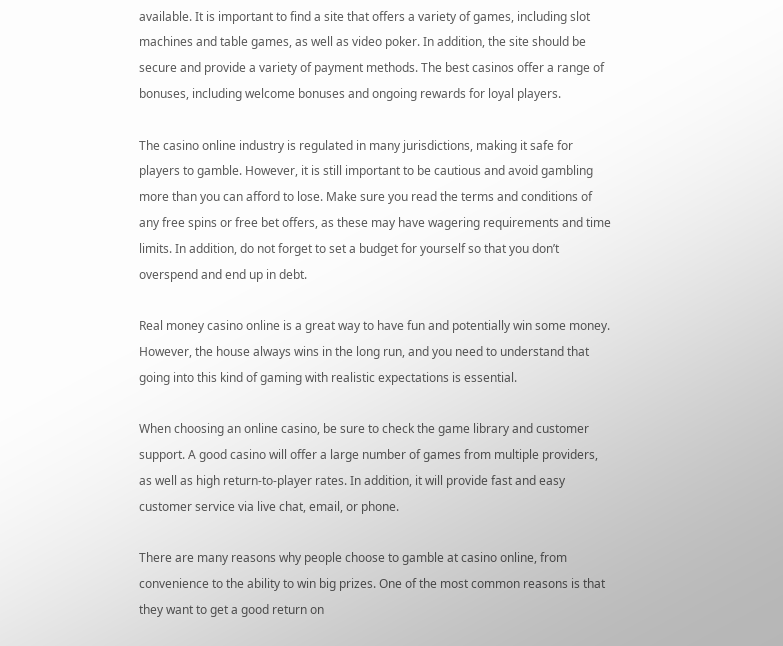available. It is important to find a site that offers a variety of games, including slot machines and table games, as well as video poker. In addition, the site should be secure and provide a variety of payment methods. The best casinos offer a range of bonuses, including welcome bonuses and ongoing rewards for loyal players.

The casino online industry is regulated in many jurisdictions, making it safe for players to gamble. However, it is still important to be cautious and avoid gambling more than you can afford to lose. Make sure you read the terms and conditions of any free spins or free bet offers, as these may have wagering requirements and time limits. In addition, do not forget to set a budget for yourself so that you don’t overspend and end up in debt.

Real money casino online is a great way to have fun and potentially win some money. However, the house always wins in the long run, and you need to understand that going into this kind of gaming with realistic expectations is essential.

When choosing an online casino, be sure to check the game library and customer support. A good casino will offer a large number of games from multiple providers, as well as high return-to-player rates. In addition, it will provide fast and easy customer service via live chat, email, or phone.

There are many reasons why people choose to gamble at casino online, from convenience to the ability to win big prizes. One of the most common reasons is that they want to get a good return on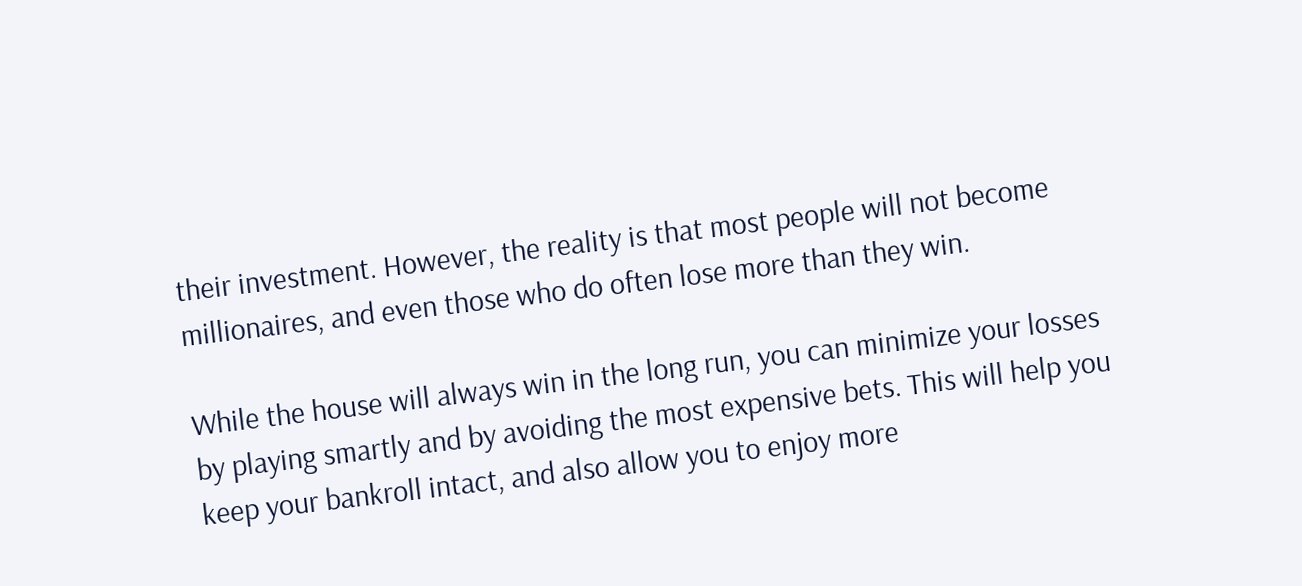their investment. However, the reality is that most people will not become millionaires, and even those who do often lose more than they win.

While the house will always win in the long run, you can minimize your losses by playing smartly and by avoiding the most expensive bets. This will help you keep your bankroll intact, and also allow you to enjoy more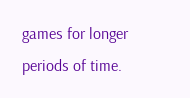games for longer periods of time.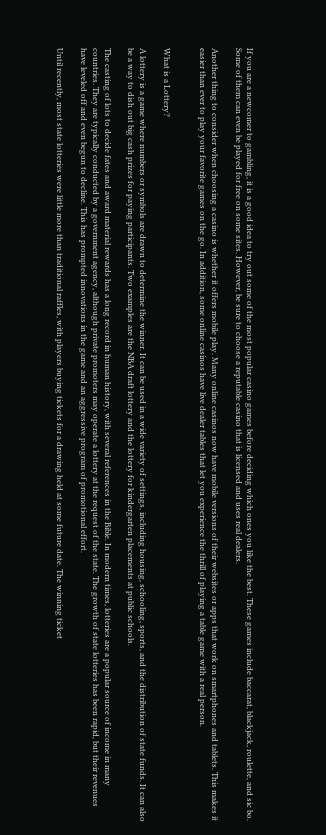If you are a newcomer to gambling, it is a good idea to try out some of the most popular casino games before deciding which ones you like the best. These games include baccarat, blackjack, roulette, and sic bo. Some of them can even be played for free on some sites. However, be sure to choose a reputable casino that is licensed and uses real dealers.

Another thing to consider when choosing a casino is whether it offers mobile play. Many online casinos now have mobile versions of their websites or apps that work on smartphones and tablets. This makes it easier than ever to play your favorite games on the go. In addition, some online casinos have live dealer tables that let you experience the thrill of playing a table game with a real person.


What is a Lottery?

A lottery is a game where numbers or symbols are drawn to determine the winner. It can be used in a wide variety of settings, including housing, schooling, sports, and the distribution of state funds. It can also be a way to dish out big cash prizes for paying participants. Two examples are the NBA draft lottery and the lottery for kindergarten placements at public schools.

The casting of lots to decide fates and award material rewards has a long record in human history, with several references in the Bible. In modern times, lotteries are a popular source of income in many countries. They are typically conducted by a government agency, although private promoters may operate a lottery at the request of the state. The growth of state lotteries has been rapid, but their revenues have leveled off and even begun to decline. This has prompted innovations in the game and an aggressive program of promotional effort.

Until recently, most state lotteries were little more than traditional raffles, with players buying tickets for a drawing held at some future date. The winning ticket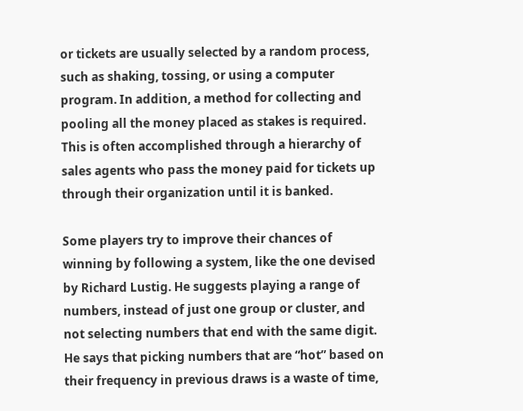or tickets are usually selected by a random process, such as shaking, tossing, or using a computer program. In addition, a method for collecting and pooling all the money placed as stakes is required. This is often accomplished through a hierarchy of sales agents who pass the money paid for tickets up through their organization until it is banked.

Some players try to improve their chances of winning by following a system, like the one devised by Richard Lustig. He suggests playing a range of numbers, instead of just one group or cluster, and not selecting numbers that end with the same digit. He says that picking numbers that are “hot” based on their frequency in previous draws is a waste of time,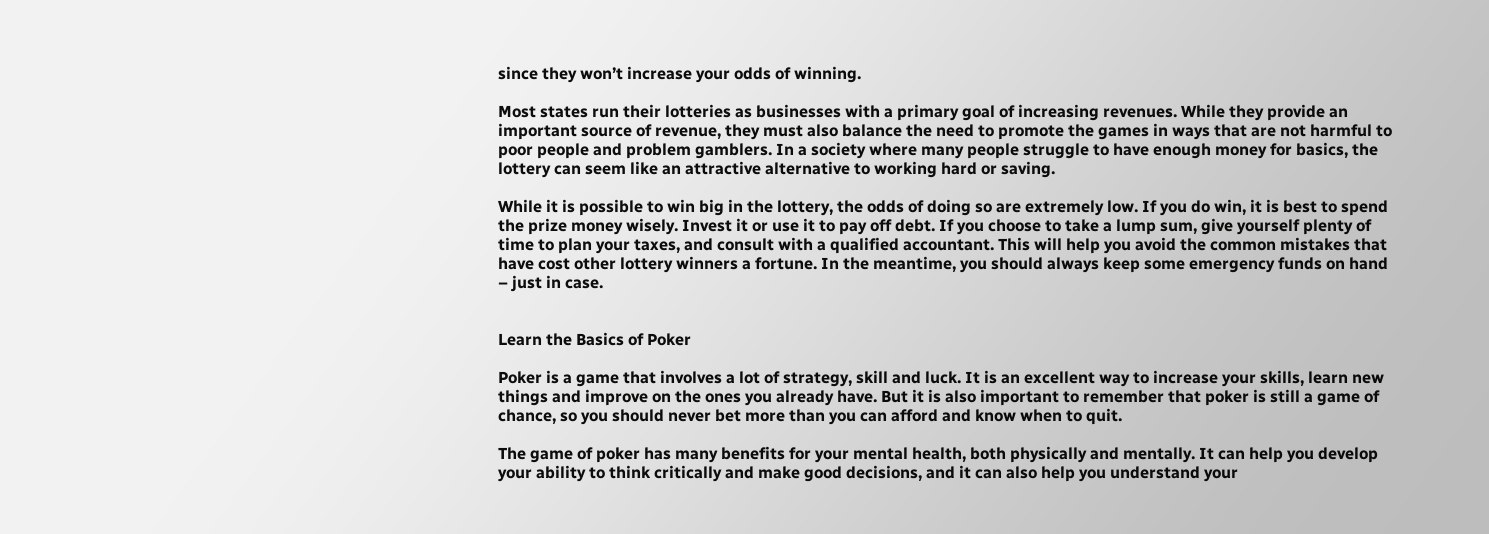since they won’t increase your odds of winning.

Most states run their lotteries as businesses with a primary goal of increasing revenues. While they provide an important source of revenue, they must also balance the need to promote the games in ways that are not harmful to poor people and problem gamblers. In a society where many people struggle to have enough money for basics, the lottery can seem like an attractive alternative to working hard or saving.

While it is possible to win big in the lottery, the odds of doing so are extremely low. If you do win, it is best to spend the prize money wisely. Invest it or use it to pay off debt. If you choose to take a lump sum, give yourself plenty of time to plan your taxes, and consult with a qualified accountant. This will help you avoid the common mistakes that have cost other lottery winners a fortune. In the meantime, you should always keep some emergency funds on hand – just in case.


Learn the Basics of Poker

Poker is a game that involves a lot of strategy, skill and luck. It is an excellent way to increase your skills, learn new things and improve on the ones you already have. But it is also important to remember that poker is still a game of chance, so you should never bet more than you can afford and know when to quit.

The game of poker has many benefits for your mental health, both physically and mentally. It can help you develop your ability to think critically and make good decisions, and it can also help you understand your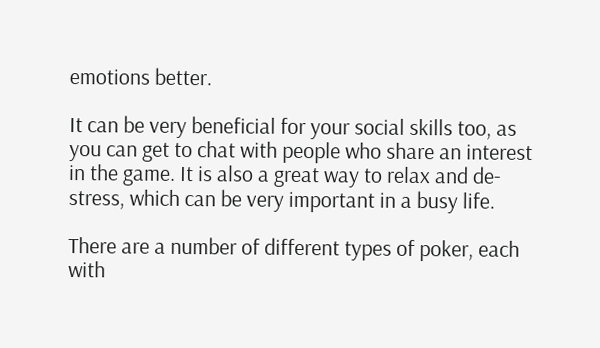emotions better.

It can be very beneficial for your social skills too, as you can get to chat with people who share an interest in the game. It is also a great way to relax and de-stress, which can be very important in a busy life.

There are a number of different types of poker, each with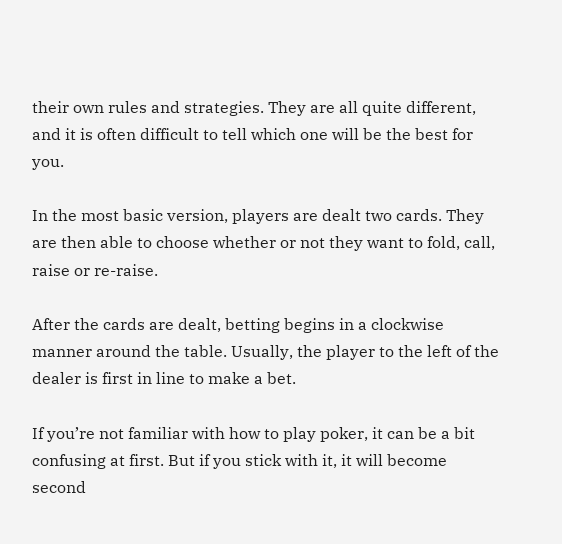their own rules and strategies. They are all quite different, and it is often difficult to tell which one will be the best for you.

In the most basic version, players are dealt two cards. They are then able to choose whether or not they want to fold, call, raise or re-raise.

After the cards are dealt, betting begins in a clockwise manner around the table. Usually, the player to the left of the dealer is first in line to make a bet.

If you’re not familiar with how to play poker, it can be a bit confusing at first. But if you stick with it, it will become second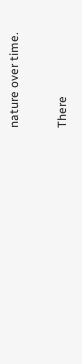nature over time.

There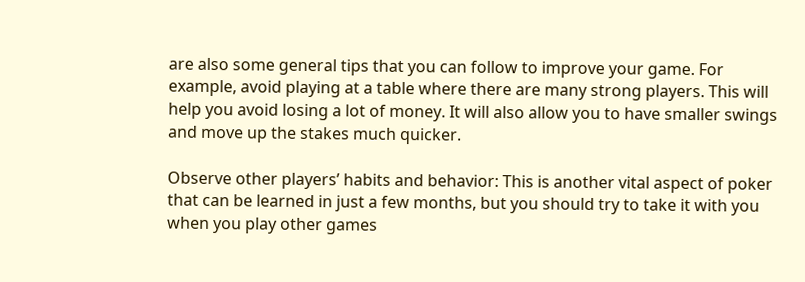are also some general tips that you can follow to improve your game. For example, avoid playing at a table where there are many strong players. This will help you avoid losing a lot of money. It will also allow you to have smaller swings and move up the stakes much quicker.

Observe other players’ habits and behavior: This is another vital aspect of poker that can be learned in just a few months, but you should try to take it with you when you play other games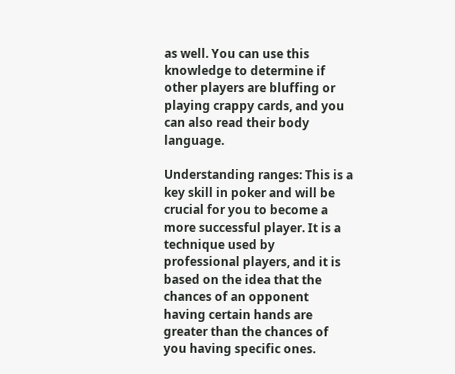as well. You can use this knowledge to determine if other players are bluffing or playing crappy cards, and you can also read their body language.

Understanding ranges: This is a key skill in poker and will be crucial for you to become a more successful player. It is a technique used by professional players, and it is based on the idea that the chances of an opponent having certain hands are greater than the chances of you having specific ones.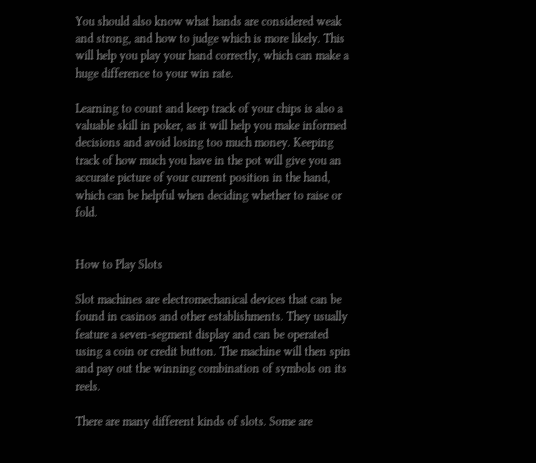You should also know what hands are considered weak and strong, and how to judge which is more likely. This will help you play your hand correctly, which can make a huge difference to your win rate.

Learning to count and keep track of your chips is also a valuable skill in poker, as it will help you make informed decisions and avoid losing too much money. Keeping track of how much you have in the pot will give you an accurate picture of your current position in the hand, which can be helpful when deciding whether to raise or fold.


How to Play Slots

Slot machines are electromechanical devices that can be found in casinos and other establishments. They usually feature a seven-segment display and can be operated using a coin or credit button. The machine will then spin and pay out the winning combination of symbols on its reels.

There are many different kinds of slots. Some are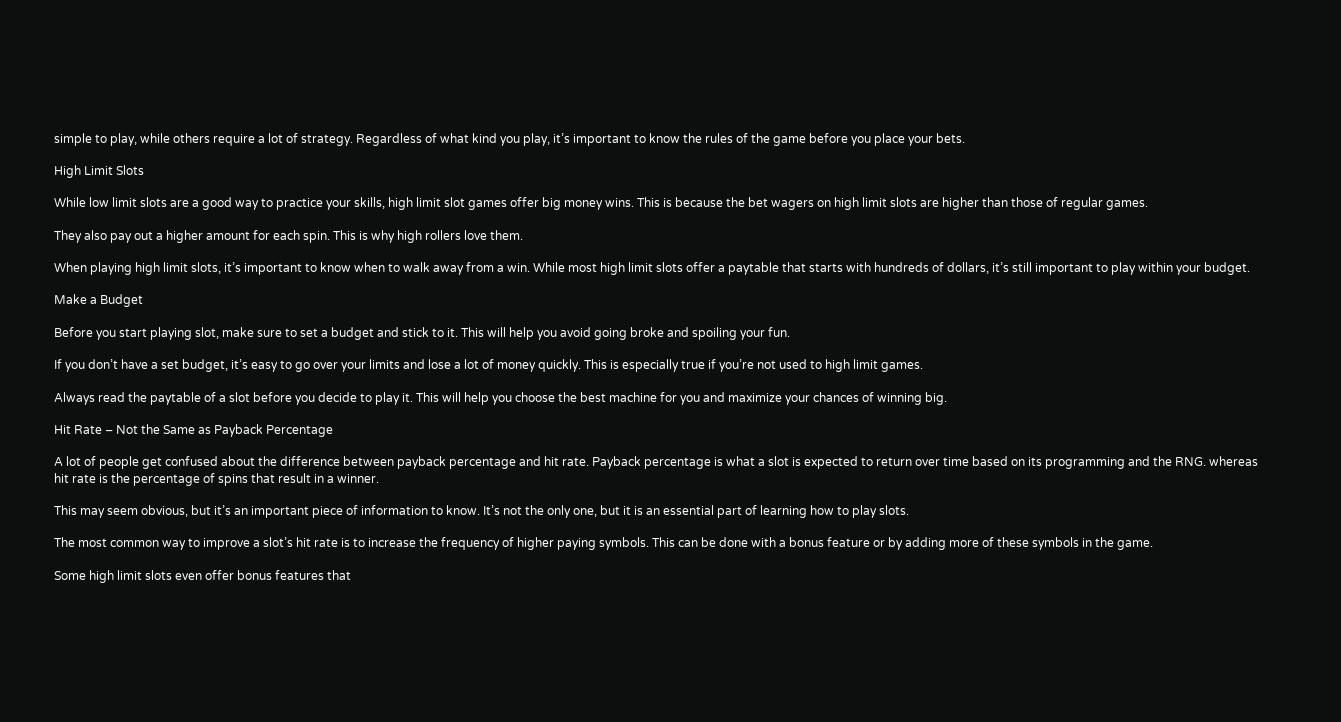simple to play, while others require a lot of strategy. Regardless of what kind you play, it’s important to know the rules of the game before you place your bets.

High Limit Slots

While low limit slots are a good way to practice your skills, high limit slot games offer big money wins. This is because the bet wagers on high limit slots are higher than those of regular games.

They also pay out a higher amount for each spin. This is why high rollers love them.

When playing high limit slots, it’s important to know when to walk away from a win. While most high limit slots offer a paytable that starts with hundreds of dollars, it’s still important to play within your budget.

Make a Budget

Before you start playing slot, make sure to set a budget and stick to it. This will help you avoid going broke and spoiling your fun.

If you don’t have a set budget, it’s easy to go over your limits and lose a lot of money quickly. This is especially true if you’re not used to high limit games.

Always read the paytable of a slot before you decide to play it. This will help you choose the best machine for you and maximize your chances of winning big.

Hit Rate – Not the Same as Payback Percentage

A lot of people get confused about the difference between payback percentage and hit rate. Payback percentage is what a slot is expected to return over time based on its programming and the RNG. whereas hit rate is the percentage of spins that result in a winner.

This may seem obvious, but it’s an important piece of information to know. It’s not the only one, but it is an essential part of learning how to play slots.

The most common way to improve a slot’s hit rate is to increase the frequency of higher paying symbols. This can be done with a bonus feature or by adding more of these symbols in the game.

Some high limit slots even offer bonus features that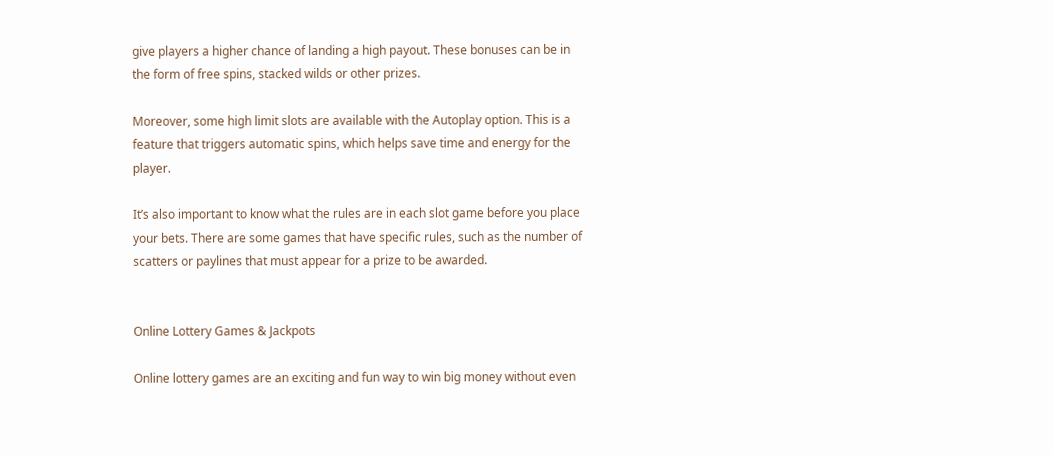give players a higher chance of landing a high payout. These bonuses can be in the form of free spins, stacked wilds or other prizes.

Moreover, some high limit slots are available with the Autoplay option. This is a feature that triggers automatic spins, which helps save time and energy for the player.

It’s also important to know what the rules are in each slot game before you place your bets. There are some games that have specific rules, such as the number of scatters or paylines that must appear for a prize to be awarded.


Online Lottery Games & Jackpots

Online lottery games are an exciting and fun way to win big money without even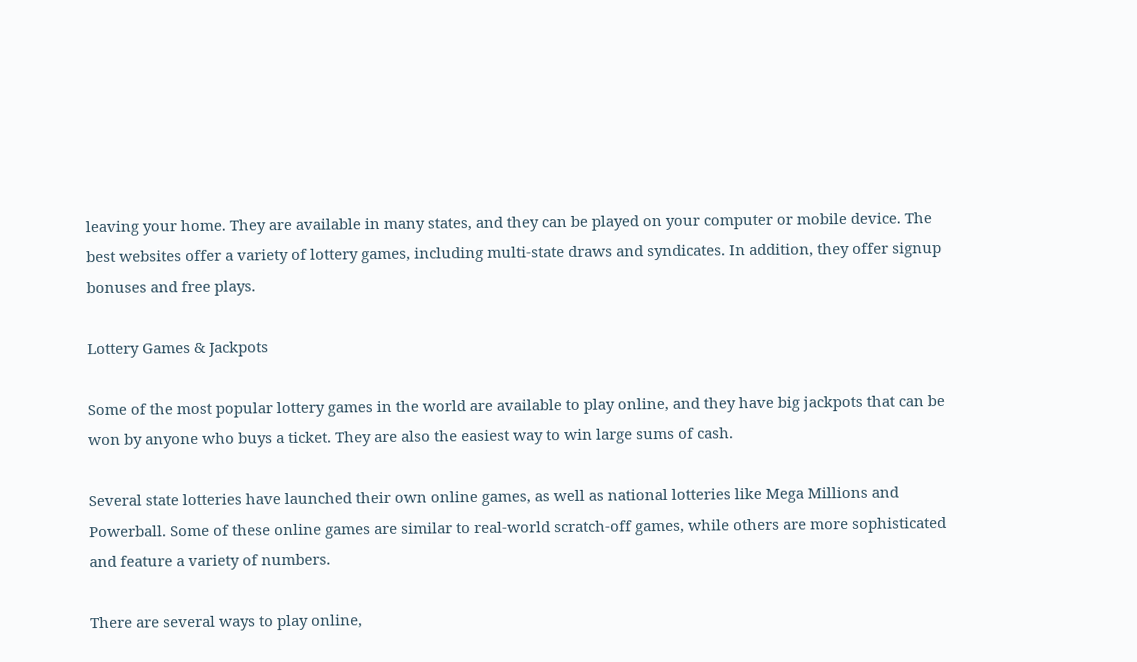leaving your home. They are available in many states, and they can be played on your computer or mobile device. The best websites offer a variety of lottery games, including multi-state draws and syndicates. In addition, they offer signup bonuses and free plays.

Lottery Games & Jackpots

Some of the most popular lottery games in the world are available to play online, and they have big jackpots that can be won by anyone who buys a ticket. They are also the easiest way to win large sums of cash.

Several state lotteries have launched their own online games, as well as national lotteries like Mega Millions and Powerball. Some of these online games are similar to real-world scratch-off games, while others are more sophisticated and feature a variety of numbers.

There are several ways to play online,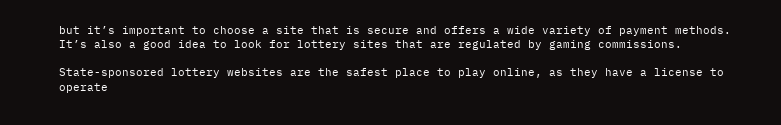but it’s important to choose a site that is secure and offers a wide variety of payment methods. It’s also a good idea to look for lottery sites that are regulated by gaming commissions.

State-sponsored lottery websites are the safest place to play online, as they have a license to operate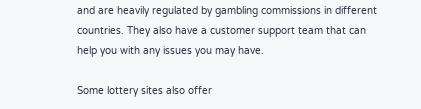and are heavily regulated by gambling commissions in different countries. They also have a customer support team that can help you with any issues you may have.

Some lottery sites also offer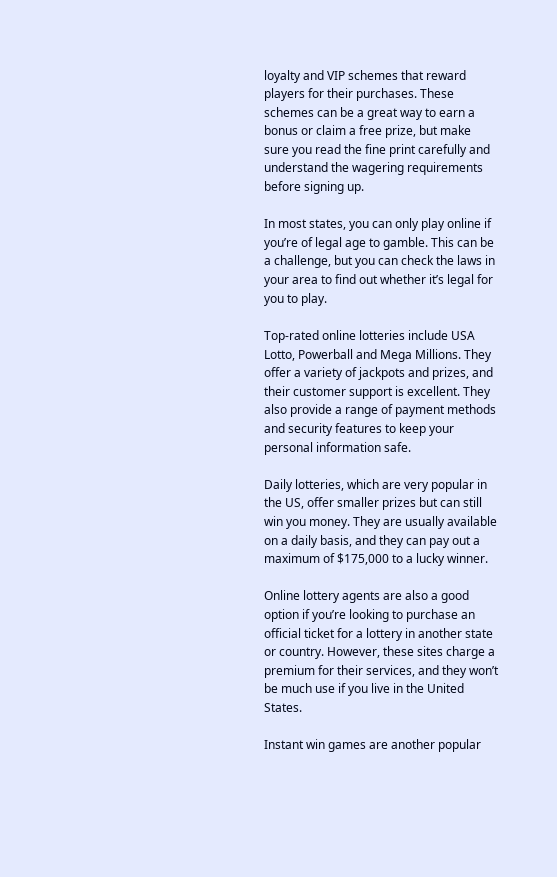loyalty and VIP schemes that reward players for their purchases. These schemes can be a great way to earn a bonus or claim a free prize, but make sure you read the fine print carefully and understand the wagering requirements before signing up.

In most states, you can only play online if you’re of legal age to gamble. This can be a challenge, but you can check the laws in your area to find out whether it’s legal for you to play.

Top-rated online lotteries include USA Lotto, Powerball and Mega Millions. They offer a variety of jackpots and prizes, and their customer support is excellent. They also provide a range of payment methods and security features to keep your personal information safe.

Daily lotteries, which are very popular in the US, offer smaller prizes but can still win you money. They are usually available on a daily basis, and they can pay out a maximum of $175,000 to a lucky winner.

Online lottery agents are also a good option if you’re looking to purchase an official ticket for a lottery in another state or country. However, these sites charge a premium for their services, and they won’t be much use if you live in the United States.

Instant win games are another popular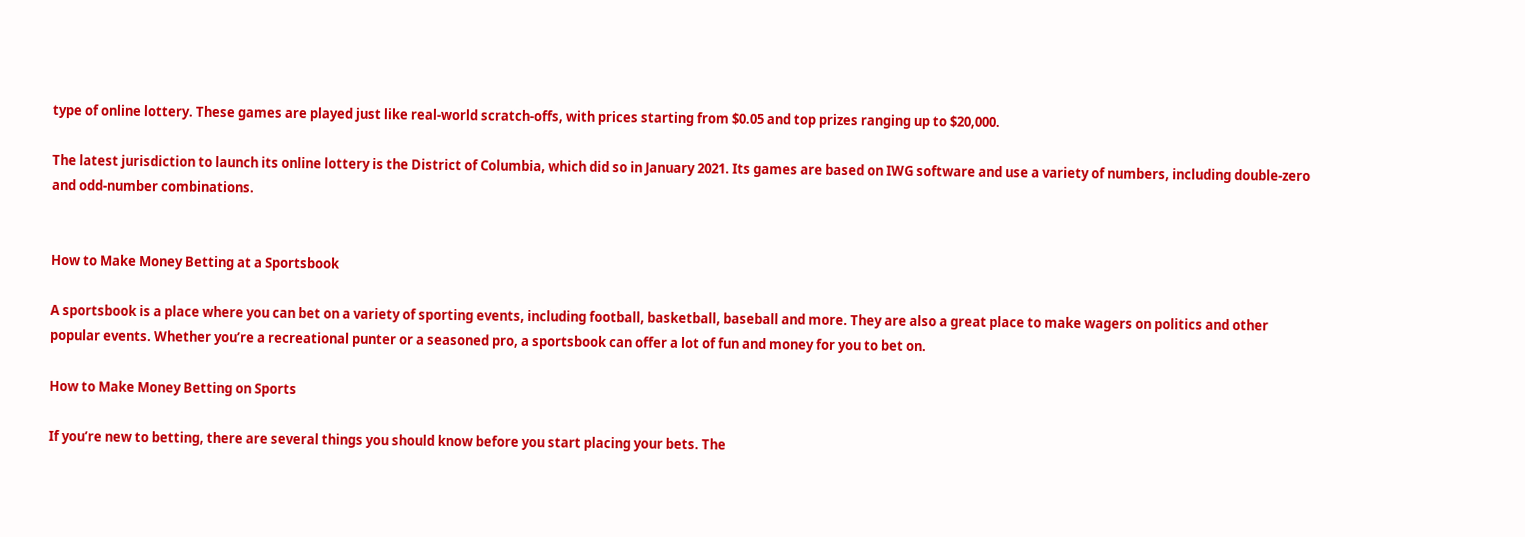type of online lottery. These games are played just like real-world scratch-offs, with prices starting from $0.05 and top prizes ranging up to $20,000.

The latest jurisdiction to launch its online lottery is the District of Columbia, which did so in January 2021. Its games are based on IWG software and use a variety of numbers, including double-zero and odd-number combinations.


How to Make Money Betting at a Sportsbook

A sportsbook is a place where you can bet on a variety of sporting events, including football, basketball, baseball and more. They are also a great place to make wagers on politics and other popular events. Whether you’re a recreational punter or a seasoned pro, a sportsbook can offer a lot of fun and money for you to bet on.

How to Make Money Betting on Sports

If you’re new to betting, there are several things you should know before you start placing your bets. The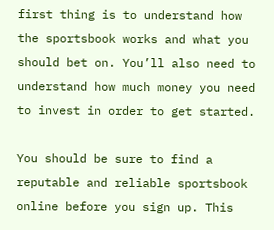first thing is to understand how the sportsbook works and what you should bet on. You’ll also need to understand how much money you need to invest in order to get started.

You should be sure to find a reputable and reliable sportsbook online before you sign up. This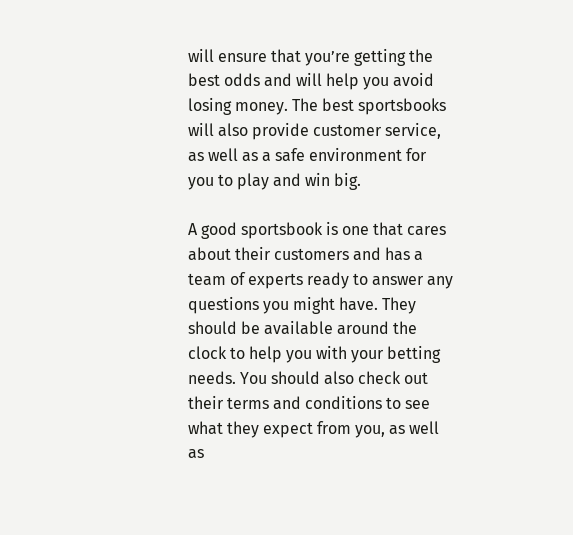will ensure that you’re getting the best odds and will help you avoid losing money. The best sportsbooks will also provide customer service, as well as a safe environment for you to play and win big.

A good sportsbook is one that cares about their customers and has a team of experts ready to answer any questions you might have. They should be available around the clock to help you with your betting needs. You should also check out their terms and conditions to see what they expect from you, as well as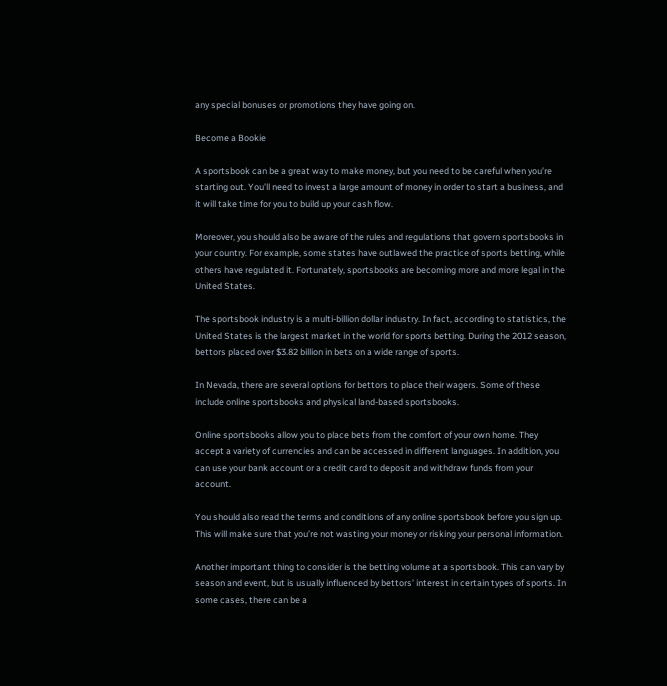any special bonuses or promotions they have going on.

Become a Bookie

A sportsbook can be a great way to make money, but you need to be careful when you’re starting out. You’ll need to invest a large amount of money in order to start a business, and it will take time for you to build up your cash flow.

Moreover, you should also be aware of the rules and regulations that govern sportsbooks in your country. For example, some states have outlawed the practice of sports betting, while others have regulated it. Fortunately, sportsbooks are becoming more and more legal in the United States.

The sportsbook industry is a multi-billion dollar industry. In fact, according to statistics, the United States is the largest market in the world for sports betting. During the 2012 season, bettors placed over $3.82 billion in bets on a wide range of sports.

In Nevada, there are several options for bettors to place their wagers. Some of these include online sportsbooks and physical land-based sportsbooks.

Online sportsbooks allow you to place bets from the comfort of your own home. They accept a variety of currencies and can be accessed in different languages. In addition, you can use your bank account or a credit card to deposit and withdraw funds from your account.

You should also read the terms and conditions of any online sportsbook before you sign up. This will make sure that you’re not wasting your money or risking your personal information.

Another important thing to consider is the betting volume at a sportsbook. This can vary by season and event, but is usually influenced by bettors’ interest in certain types of sports. In some cases, there can be a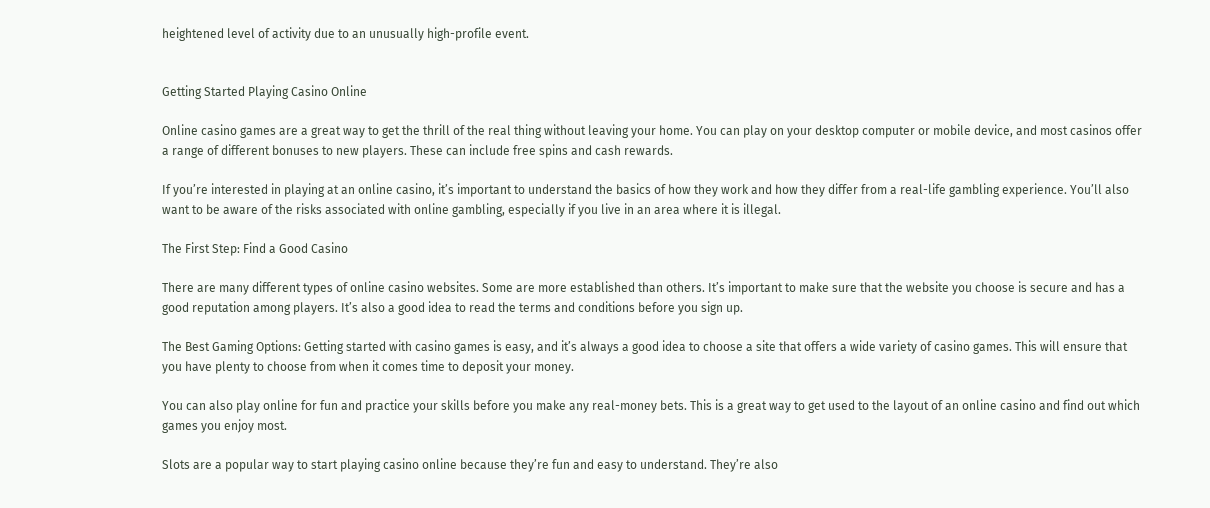heightened level of activity due to an unusually high-profile event.


Getting Started Playing Casino Online

Online casino games are a great way to get the thrill of the real thing without leaving your home. You can play on your desktop computer or mobile device, and most casinos offer a range of different bonuses to new players. These can include free spins and cash rewards.

If you’re interested in playing at an online casino, it’s important to understand the basics of how they work and how they differ from a real-life gambling experience. You’ll also want to be aware of the risks associated with online gambling, especially if you live in an area where it is illegal.

The First Step: Find a Good Casino

There are many different types of online casino websites. Some are more established than others. It’s important to make sure that the website you choose is secure and has a good reputation among players. It’s also a good idea to read the terms and conditions before you sign up.

The Best Gaming Options: Getting started with casino games is easy, and it’s always a good idea to choose a site that offers a wide variety of casino games. This will ensure that you have plenty to choose from when it comes time to deposit your money.

You can also play online for fun and practice your skills before you make any real-money bets. This is a great way to get used to the layout of an online casino and find out which games you enjoy most.

Slots are a popular way to start playing casino online because they’re fun and easy to understand. They’re also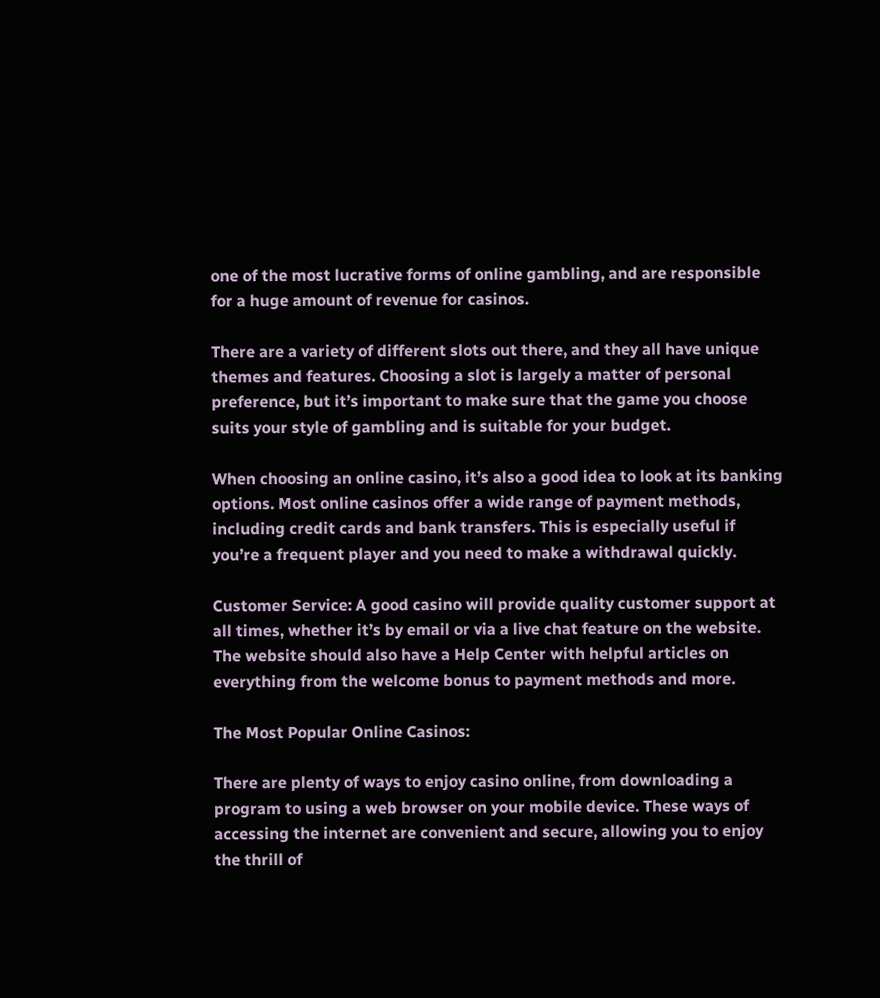one of the most lucrative forms of online gambling, and are responsible for a huge amount of revenue for casinos.

There are a variety of different slots out there, and they all have unique themes and features. Choosing a slot is largely a matter of personal preference, but it’s important to make sure that the game you choose suits your style of gambling and is suitable for your budget.

When choosing an online casino, it’s also a good idea to look at its banking options. Most online casinos offer a wide range of payment methods, including credit cards and bank transfers. This is especially useful if you’re a frequent player and you need to make a withdrawal quickly.

Customer Service: A good casino will provide quality customer support at all times, whether it’s by email or via a live chat feature on the website. The website should also have a Help Center with helpful articles on everything from the welcome bonus to payment methods and more.

The Most Popular Online Casinos:

There are plenty of ways to enjoy casino online, from downloading a program to using a web browser on your mobile device. These ways of accessing the internet are convenient and secure, allowing you to enjoy the thrill of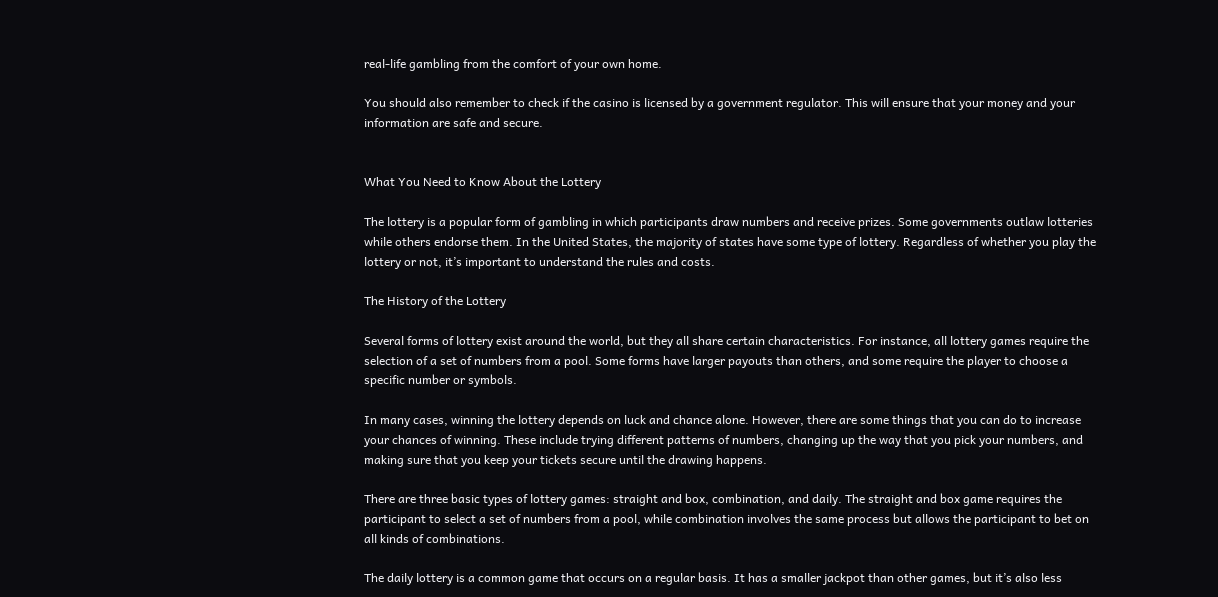real-life gambling from the comfort of your own home.

You should also remember to check if the casino is licensed by a government regulator. This will ensure that your money and your information are safe and secure.


What You Need to Know About the Lottery

The lottery is a popular form of gambling in which participants draw numbers and receive prizes. Some governments outlaw lotteries while others endorse them. In the United States, the majority of states have some type of lottery. Regardless of whether you play the lottery or not, it’s important to understand the rules and costs.

The History of the Lottery

Several forms of lottery exist around the world, but they all share certain characteristics. For instance, all lottery games require the selection of a set of numbers from a pool. Some forms have larger payouts than others, and some require the player to choose a specific number or symbols.

In many cases, winning the lottery depends on luck and chance alone. However, there are some things that you can do to increase your chances of winning. These include trying different patterns of numbers, changing up the way that you pick your numbers, and making sure that you keep your tickets secure until the drawing happens.

There are three basic types of lottery games: straight and box, combination, and daily. The straight and box game requires the participant to select a set of numbers from a pool, while combination involves the same process but allows the participant to bet on all kinds of combinations.

The daily lottery is a common game that occurs on a regular basis. It has a smaller jackpot than other games, but it’s also less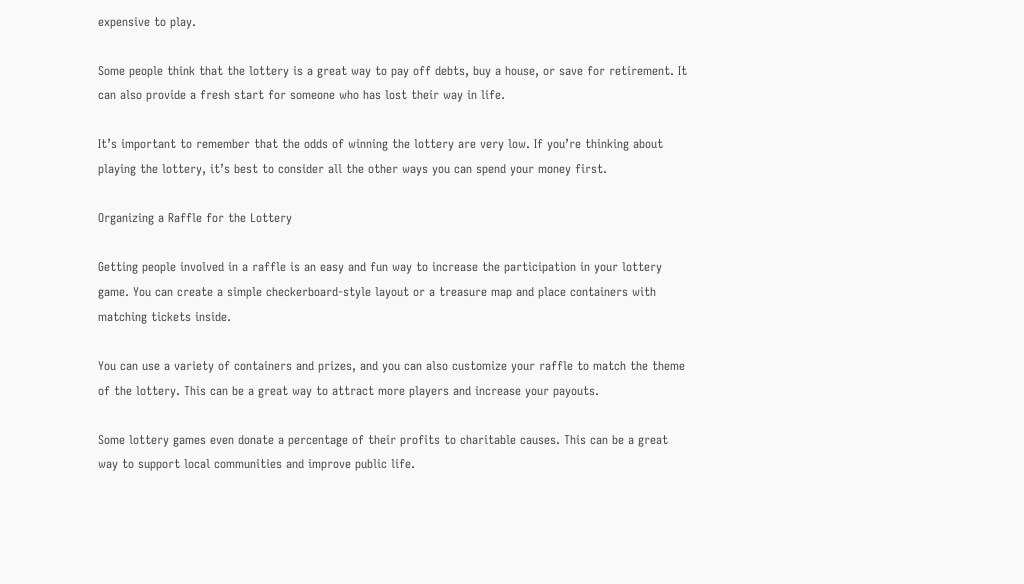expensive to play.

Some people think that the lottery is a great way to pay off debts, buy a house, or save for retirement. It can also provide a fresh start for someone who has lost their way in life.

It’s important to remember that the odds of winning the lottery are very low. If you’re thinking about playing the lottery, it’s best to consider all the other ways you can spend your money first.

Organizing a Raffle for the Lottery

Getting people involved in a raffle is an easy and fun way to increase the participation in your lottery game. You can create a simple checkerboard-style layout or a treasure map and place containers with matching tickets inside.

You can use a variety of containers and prizes, and you can also customize your raffle to match the theme of the lottery. This can be a great way to attract more players and increase your payouts.

Some lottery games even donate a percentage of their profits to charitable causes. This can be a great way to support local communities and improve public life.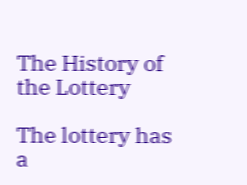The History of the Lottery

The lottery has a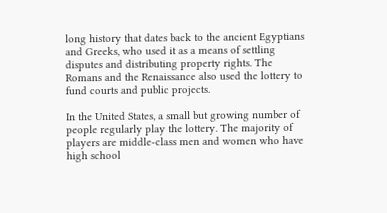long history that dates back to the ancient Egyptians and Greeks, who used it as a means of settling disputes and distributing property rights. The Romans and the Renaissance also used the lottery to fund courts and public projects.

In the United States, a small but growing number of people regularly play the lottery. The majority of players are middle-class men and women who have high school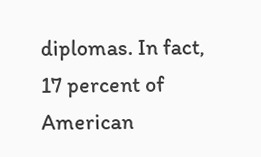diplomas. In fact, 17 percent of American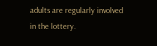adults are regularly involved in the lottery.